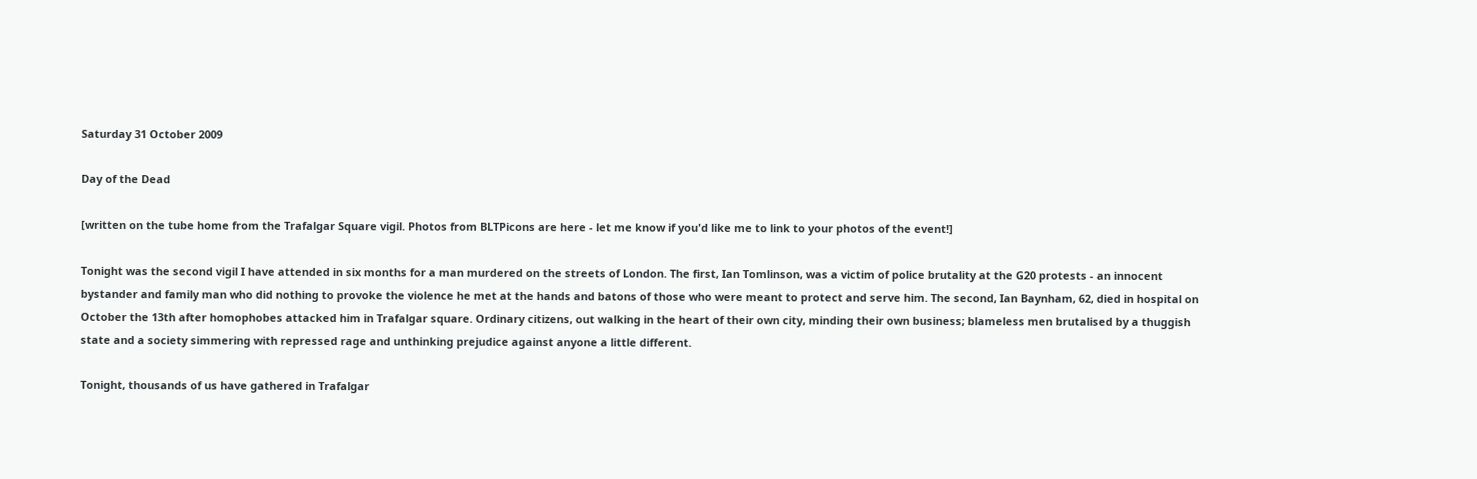Saturday 31 October 2009

Day of the Dead

[written on the tube home from the Trafalgar Square vigil. Photos from BLTPicons are here - let me know if you'd like me to link to your photos of the event!]

Tonight was the second vigil I have attended in six months for a man murdered on the streets of London. The first, Ian Tomlinson, was a victim of police brutality at the G20 protests - an innocent bystander and family man who did nothing to provoke the violence he met at the hands and batons of those who were meant to protect and serve him. The second, Ian Baynham, 62, died in hospital on October the 13th after homophobes attacked him in Trafalgar square. Ordinary citizens, out walking in the heart of their own city, minding their own business; blameless men brutalised by a thuggish state and a society simmering with repressed rage and unthinking prejudice against anyone a little different.

Tonight, thousands of us have gathered in Trafalgar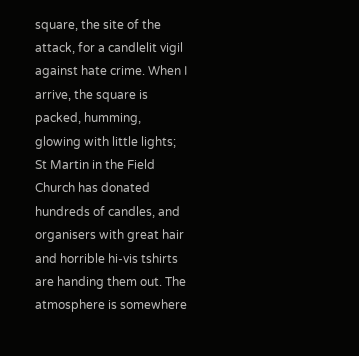square, the site of the attack, for a candlelit vigil against hate crime. When I arrive, the square is packed, humming, glowing with little lights; St Martin in the Field Church has donated hundreds of candles, and organisers with great hair and horrible hi-vis tshirts are handing them out. The atmosphere is somewhere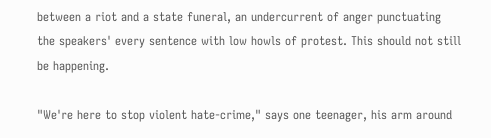between a riot and a state funeral, an undercurrent of anger punctuating the speakers' every sentence with low howls of protest. This should not still be happening.

"We're here to stop violent hate-crime," says one teenager, his arm around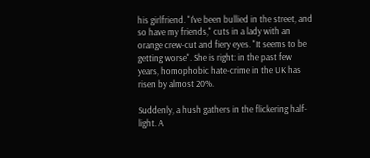his girlfriend. "I've been bullied in the street, and so have my friends," cuts in a lady with an orange crew-cut and fiery eyes. "It seems to be getting worse". She is right: in the past few years, homophobic hate-crime in the UK has risen by almost 20%.

Suddenly, a hush gathers in the flickering half-light. A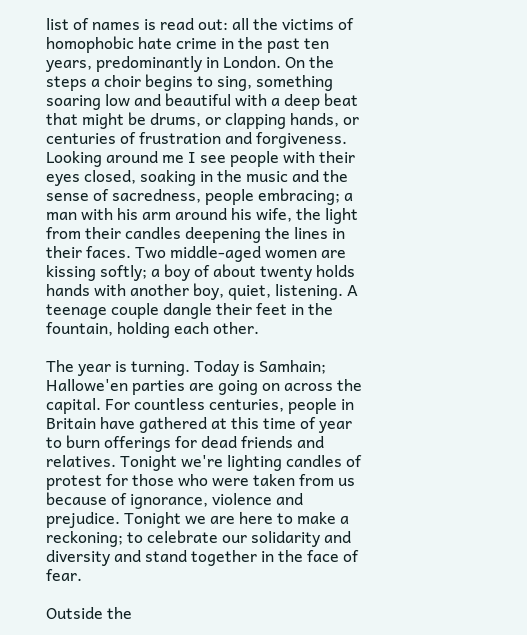list of names is read out: all the victims of homophobic hate crime in the past ten years, predominantly in London. On the steps a choir begins to sing, something soaring low and beautiful with a deep beat that might be drums, or clapping hands, or centuries of frustration and forgiveness. Looking around me I see people with their eyes closed, soaking in the music and the sense of sacredness, people embracing; a man with his arm around his wife, the light from their candles deepening the lines in their faces. Two middle-aged women are kissing softly; a boy of about twenty holds hands with another boy, quiet, listening. A teenage couple dangle their feet in the fountain, holding each other.

The year is turning. Today is Samhain; Hallowe'en parties are going on across the capital. For countless centuries, people in Britain have gathered at this time of year to burn offerings for dead friends and relatives. Tonight we're lighting candles of protest for those who were taken from us because of ignorance, violence and prejudice. Tonight we are here to make a reckoning; to celebrate our solidarity and diversity and stand together in the face of fear.

Outside the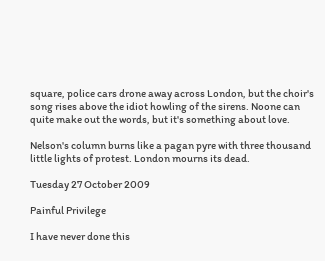square, police cars drone away across London, but the choir's song rises above the idiot howling of the sirens. Noone can quite make out the words, but it's something about love.

Nelson's column burns like a pagan pyre with three thousand little lights of protest. London mourns its dead.

Tuesday 27 October 2009

Painful Privilege

I have never done this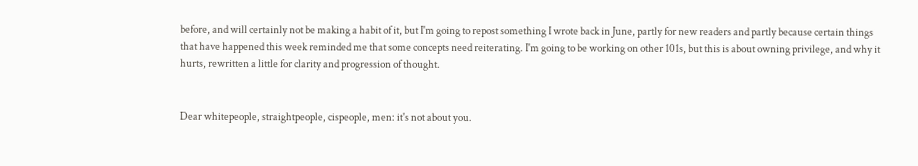before, and will certainly not be making a habit of it, but I'm going to repost something I wrote back in June, partly for new readers and partly because certain things that have happened this week reminded me that some concepts need reiterating. I'm going to be working on other 101s, but this is about owning privilege, and why it hurts, rewritten a little for clarity and progression of thought.


Dear whitepeople, straightpeople, cispeople, men: it's not about you.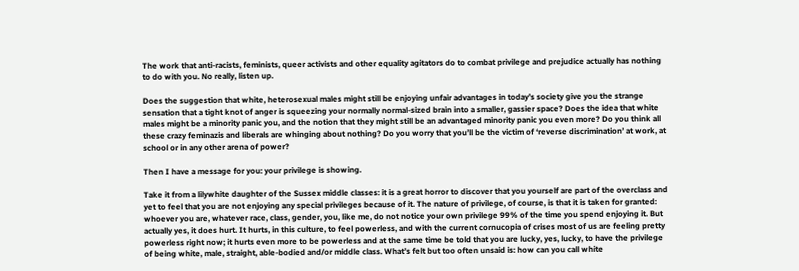The work that anti-racists, feminists, queer activists and other equality agitators do to combat privilege and prejudice actually has nothing to do with you. No really, listen up.

Does the suggestion that white, heterosexual males might still be enjoying unfair advantages in today’s society give you the strange sensation that a tight knot of anger is squeezing your normally normal-sized brain into a smaller, gassier space? Does the idea that white males might be a minority panic you, and the notion that they might still be an advantaged minority panic you even more? Do you think all these crazy feminazis and liberals are whinging about nothing? Do you worry that you’ll be the victim of ‘reverse discrimination’ at work, at school or in any other arena of power?

Then I have a message for you: your privilege is showing.

Take it from a lilywhite daughter of the Sussex middle classes: it is a great horror to discover that you yourself are part of the overclass and yet to feel that you are not enjoying any special privileges because of it. The nature of privilege, of course, is that it is taken for granted: whoever you are, whatever race, class, gender, you, like me, do not notice your own privilege 99% of the time you spend enjoying it. But actually yes, it does hurt. It hurts, in this culture, to feel powerless, and with the current cornucopia of crises most of us are feeling pretty powerless right now; it hurts even more to be powerless and at the same time be told that you are lucky, yes, lucky, to have the privilege of being white, male, straight, able-bodied and/or middle class. What’s felt but too often unsaid is: how can you call white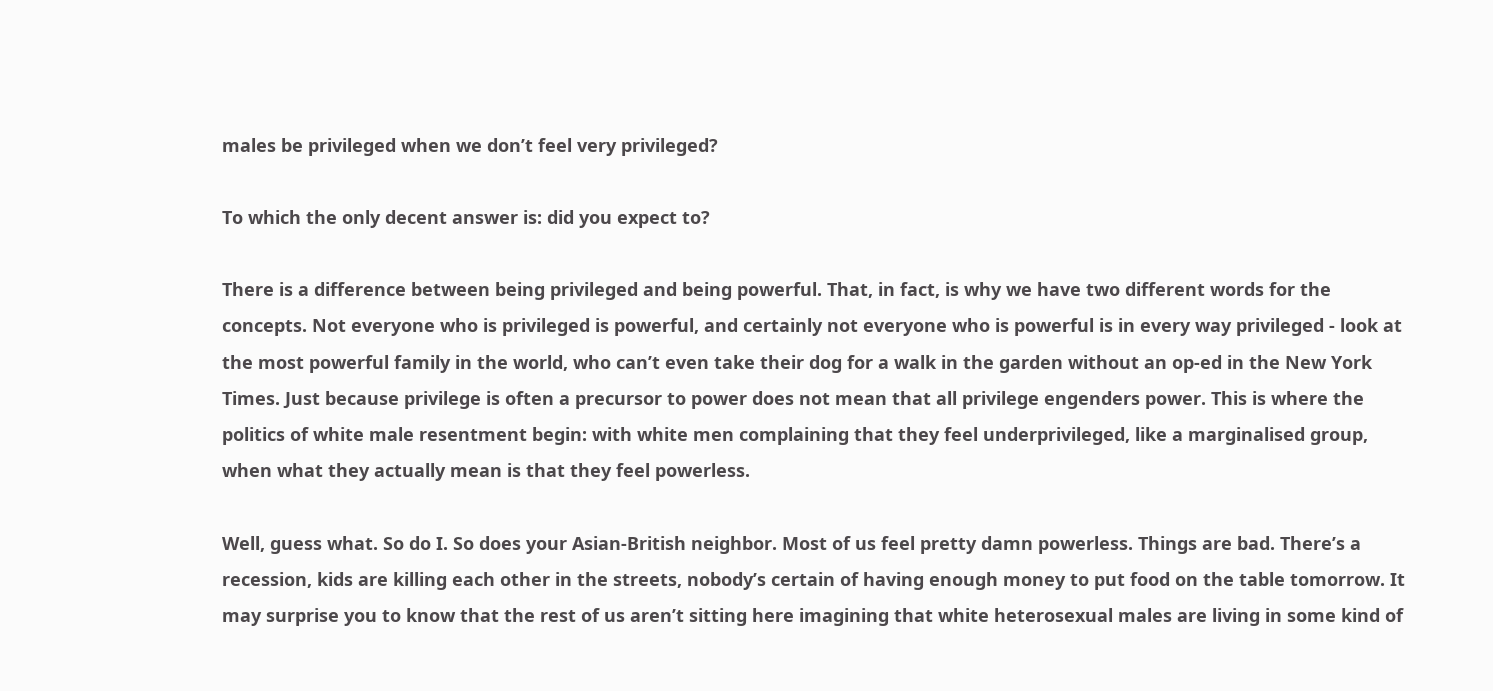males be privileged when we don’t feel very privileged?

To which the only decent answer is: did you expect to?

There is a difference between being privileged and being powerful. That, in fact, is why we have two different words for the concepts. Not everyone who is privileged is powerful, and certainly not everyone who is powerful is in every way privileged - look at the most powerful family in the world, who can’t even take their dog for a walk in the garden without an op-ed in the New York Times. Just because privilege is often a precursor to power does not mean that all privilege engenders power. This is where the politics of white male resentment begin: with white men complaining that they feel underprivileged, like a marginalised group, when what they actually mean is that they feel powerless.

Well, guess what. So do I. So does your Asian-British neighbor. Most of us feel pretty damn powerless. Things are bad. There’s a recession, kids are killing each other in the streets, nobody’s certain of having enough money to put food on the table tomorrow. It may surprise you to know that the rest of us aren’t sitting here imagining that white heterosexual males are living in some kind of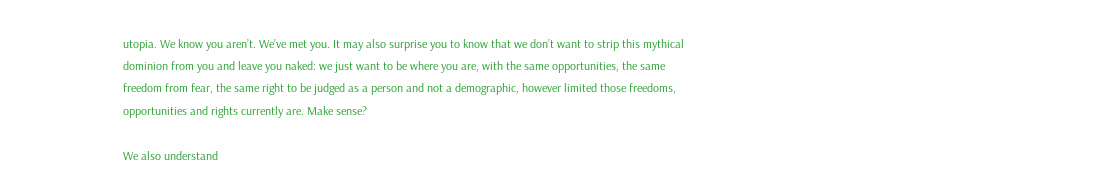utopia. We know you aren’t. We’ve met you. It may also surprise you to know that we don’t want to strip this mythical dominion from you and leave you naked: we just want to be where you are, with the same opportunities, the same freedom from fear, the same right to be judged as a person and not a demographic, however limited those freedoms, opportunities and rights currently are. Make sense?

We also understand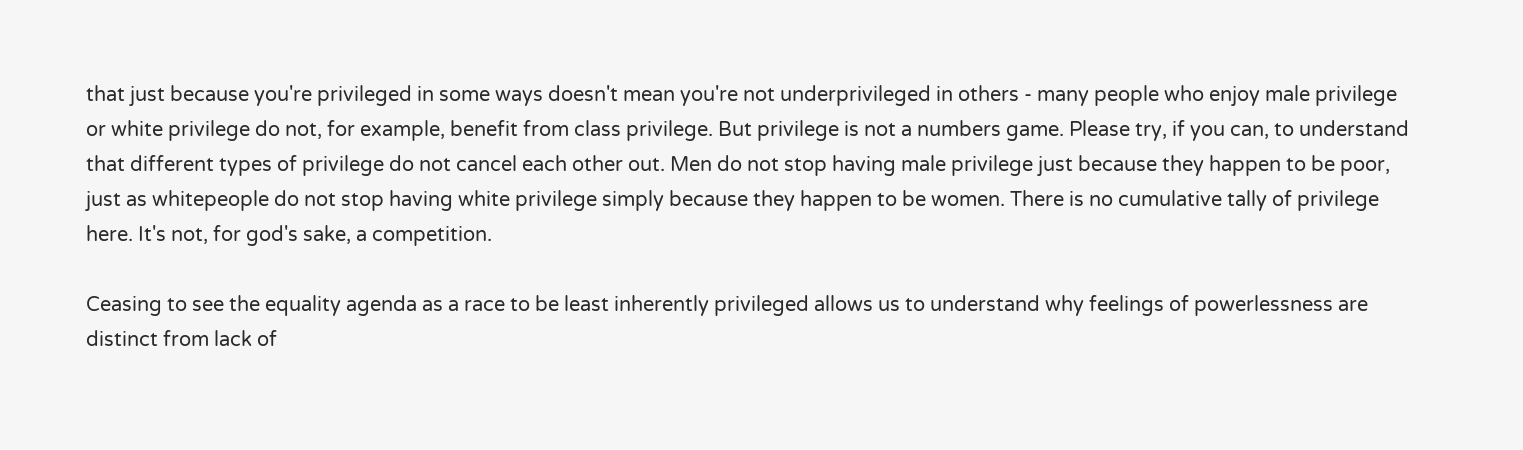that just because you're privileged in some ways doesn't mean you're not underprivileged in others - many people who enjoy male privilege or white privilege do not, for example, benefit from class privilege. But privilege is not a numbers game. Please try, if you can, to understand that different types of privilege do not cancel each other out. Men do not stop having male privilege just because they happen to be poor, just as whitepeople do not stop having white privilege simply because they happen to be women. There is no cumulative tally of privilege here. It's not, for god's sake, a competition.

Ceasing to see the equality agenda as a race to be least inherently privileged allows us to understand why feelings of powerlessness are distinct from lack of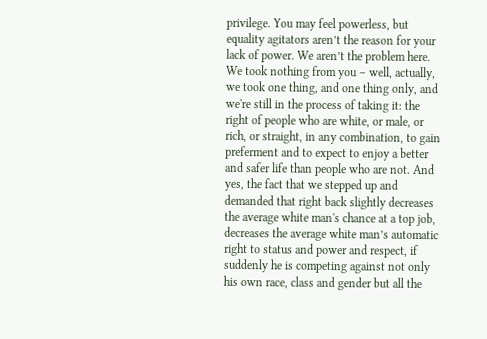privilege. You may feel powerless, but equality agitators aren’t the reason for your lack of power. We aren’t the problem here. We took nothing from you – well, actually, we took one thing, and one thing only, and we're still in the process of taking it: the right of people who are white, or male, or rich, or straight, in any combination, to gain preferment and to expect to enjoy a better and safer life than people who are not. And yes, the fact that we stepped up and demanded that right back slightly decreases the average white man's chance at a top job, decreases the average white man’s automatic right to status and power and respect, if suddenly he is competing against not only his own race, class and gender but all the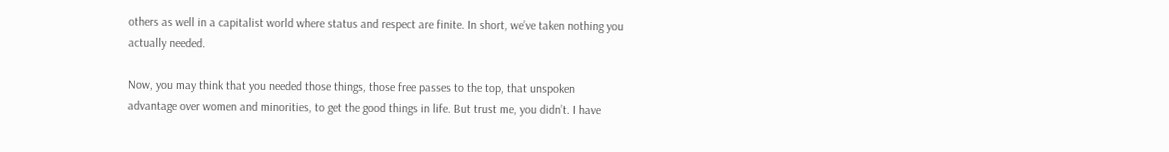others as well in a capitalist world where status and respect are finite. In short, we’ve taken nothing you actually needed.

Now, you may think that you needed those things, those free passes to the top, that unspoken advantage over women and minorities, to get the good things in life. But trust me, you didn’t. I have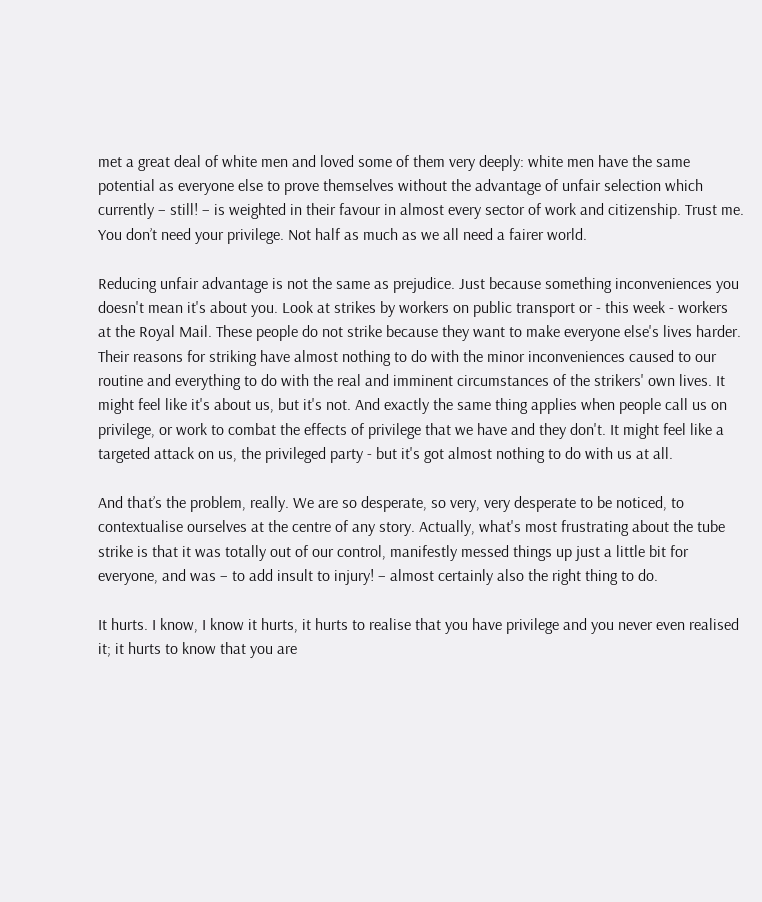met a great deal of white men and loved some of them very deeply: white men have the same potential as everyone else to prove themselves without the advantage of unfair selection which currently – still! – is weighted in their favour in almost every sector of work and citizenship. Trust me. You don’t need your privilege. Not half as much as we all need a fairer world.

Reducing unfair advantage is not the same as prejudice. Just because something inconveniences you doesn't mean it's about you. Look at strikes by workers on public transport or - this week - workers at the Royal Mail. These people do not strike because they want to make everyone else's lives harder. Their reasons for striking have almost nothing to do with the minor inconveniences caused to our routine and everything to do with the real and imminent circumstances of the strikers' own lives. It might feel like it's about us, but it's not. And exactly the same thing applies when people call us on privilege, or work to combat the effects of privilege that we have and they don't. It might feel like a targeted attack on us, the privileged party - but it's got almost nothing to do with us at all.

And that’s the problem, really. We are so desperate, so very, very desperate to be noticed, to contextualise ourselves at the centre of any story. Actually, what's most frustrating about the tube strike is that it was totally out of our control, manifestly messed things up just a little bit for everyone, and was – to add insult to injury! – almost certainly also the right thing to do.

It hurts. I know, I know it hurts, it hurts to realise that you have privilege and you never even realised it; it hurts to know that you are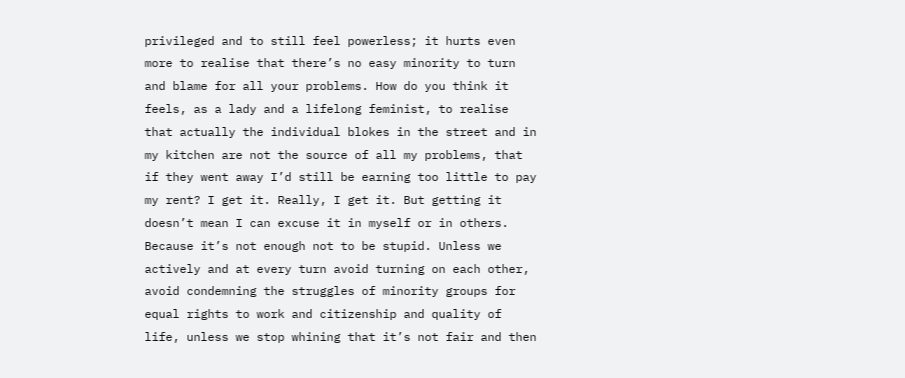privileged and to still feel powerless; it hurts even more to realise that there’s no easy minority to turn and blame for all your problems. How do you think it feels, as a lady and a lifelong feminist, to realise that actually the individual blokes in the street and in my kitchen are not the source of all my problems, that if they went away I’d still be earning too little to pay my rent? I get it. Really, I get it. But getting it doesn’t mean I can excuse it in myself or in others. Because it’s not enough not to be stupid. Unless we actively and at every turn avoid turning on each other, avoid condemning the struggles of minority groups for equal rights to work and citizenship and quality of life, unless we stop whining that it’s not fair and then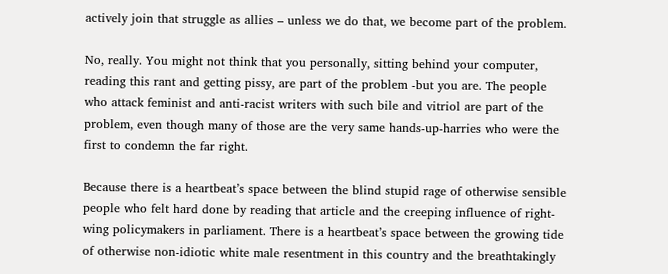actively join that struggle as allies – unless we do that, we become part of the problem.

No, really. You might not think that you personally, sitting behind your computer, reading this rant and getting pissy, are part of the problem -but you are. The people who attack feminist and anti-racist writers with such bile and vitriol are part of the problem, even though many of those are the very same hands-up-harries who were the first to condemn the far right.

Because there is a heartbeat’s space between the blind stupid rage of otherwise sensible people who felt hard done by reading that article and the creeping influence of right-wing policymakers in parliament. There is a heartbeat’s space between the growing tide of otherwise non-idiotic white male resentment in this country and the breathtakingly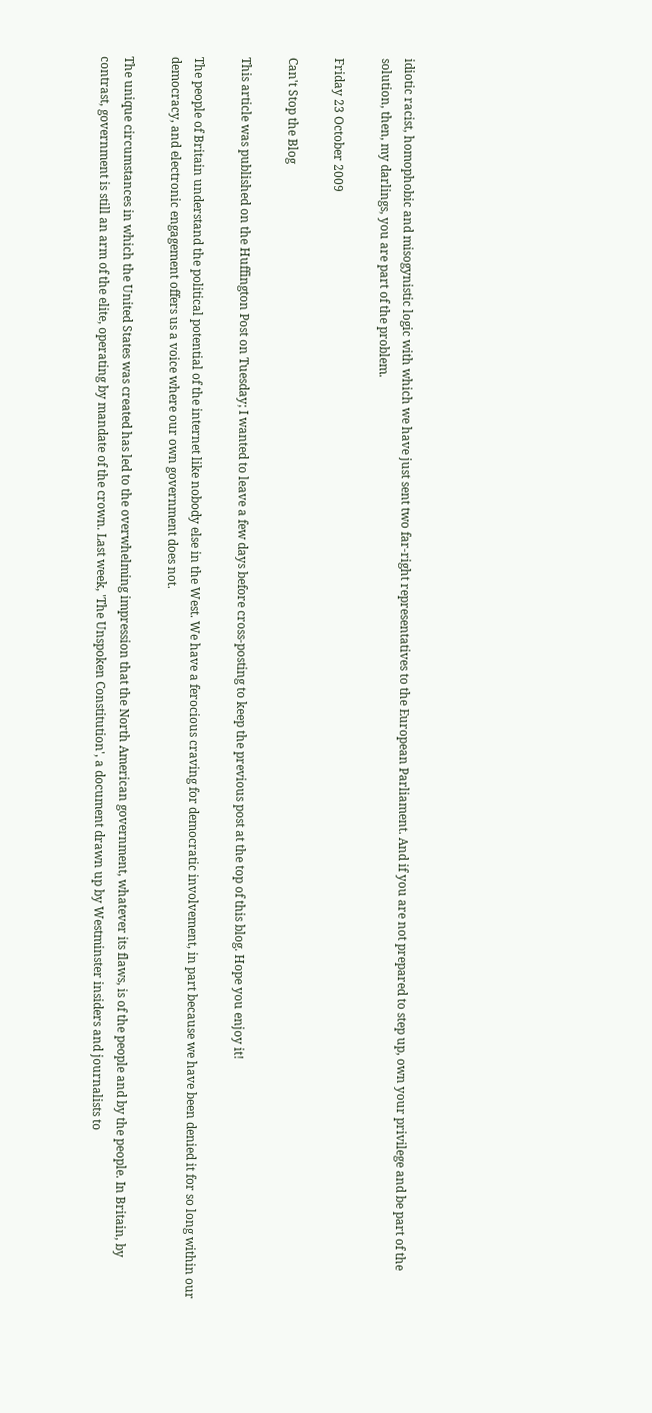idiotic racist, homophobic and misogynistic logic with which we have just sent two far-right representatives to the European Parliament. And if you are not prepared to step up, own your privilege and be part of the solution, then, my darlings, you are part of the problem.

Friday 23 October 2009

Can't Stop the Blog

This article was published on the Huffington Post on Tuesday; I wanted to leave a few days before cross-posting to keep the previous post at the top of this blog. Hope you enjoy it!

The people of Britain understand the political potential of the internet like nobody else in the West. We have a ferocious craving for democratic involvement, in part because we have been denied it for so long within our democracy, and electronic engagement offers us a voice where our own government does not.

The unique circumstances in which the United States was created has led to the overwhelming impression that the North American government, whatever its flaws, is of the people and by the people. In Britain, by contrast, government is still an arm of the elite, operating by mandate of the crown. Last week, 'The Unspoken Constitution', a document drawn up by Westminster insiders and journalists to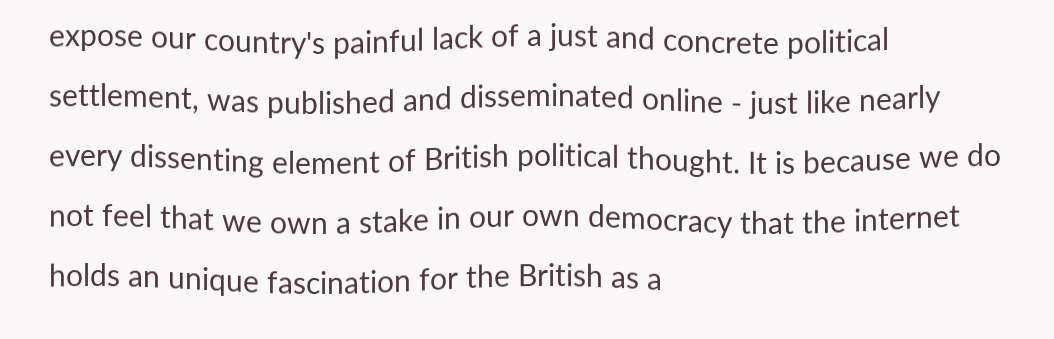expose our country's painful lack of a just and concrete political settlement, was published and disseminated online - just like nearly every dissenting element of British political thought. It is because we do not feel that we own a stake in our own democracy that the internet holds an unique fascination for the British as a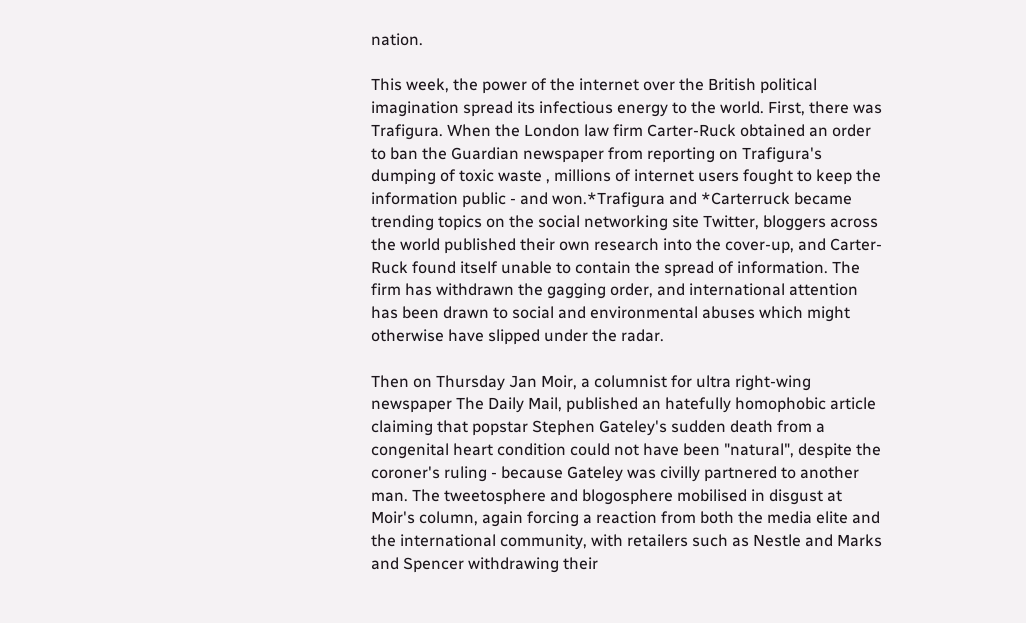nation.

This week, the power of the internet over the British political imagination spread its infectious energy to the world. First, there was Trafigura. When the London law firm Carter-Ruck obtained an order to ban the Guardian newspaper from reporting on Trafigura's dumping of toxic waste , millions of internet users fought to keep the information public - and won.*Trafigura and *Carterruck became trending topics on the social networking site Twitter, bloggers across the world published their own research into the cover-up, and Carter-Ruck found itself unable to contain the spread of information. The firm has withdrawn the gagging order, and international attention has been drawn to social and environmental abuses which might otherwise have slipped under the radar.

Then on Thursday Jan Moir, a columnist for ultra right-wing newspaper The Daily Mail, published an hatefully homophobic article claiming that popstar Stephen Gateley's sudden death from a congenital heart condition could not have been "natural", despite the coroner's ruling - because Gateley was civilly partnered to another man. The tweetosphere and blogosphere mobilised in disgust at Moir's column, again forcing a reaction from both the media elite and the international community, with retailers such as Nestle and Marks and Spencer withdrawing their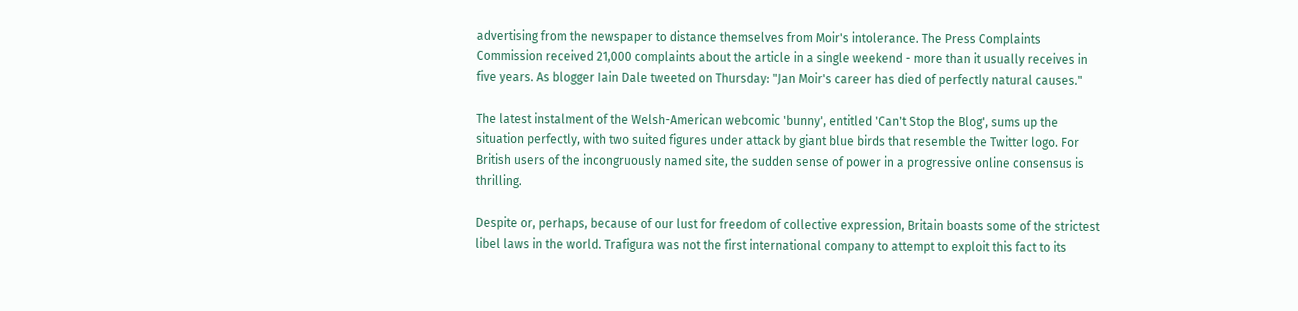advertising from the newspaper to distance themselves from Moir's intolerance. The Press Complaints Commission received 21,000 complaints about the article in a single weekend - more than it usually receives in five years. As blogger Iain Dale tweeted on Thursday: "Jan Moir's career has died of perfectly natural causes."

The latest instalment of the Welsh-American webcomic 'bunny', entitled 'Can't Stop the Blog', sums up the situation perfectly, with two suited figures under attack by giant blue birds that resemble the Twitter logo. For British users of the incongruously named site, the sudden sense of power in a progressive online consensus is thrilling.

Despite or, perhaps, because of our lust for freedom of collective expression, Britain boasts some of the strictest libel laws in the world. Trafigura was not the first international company to attempt to exploit this fact to its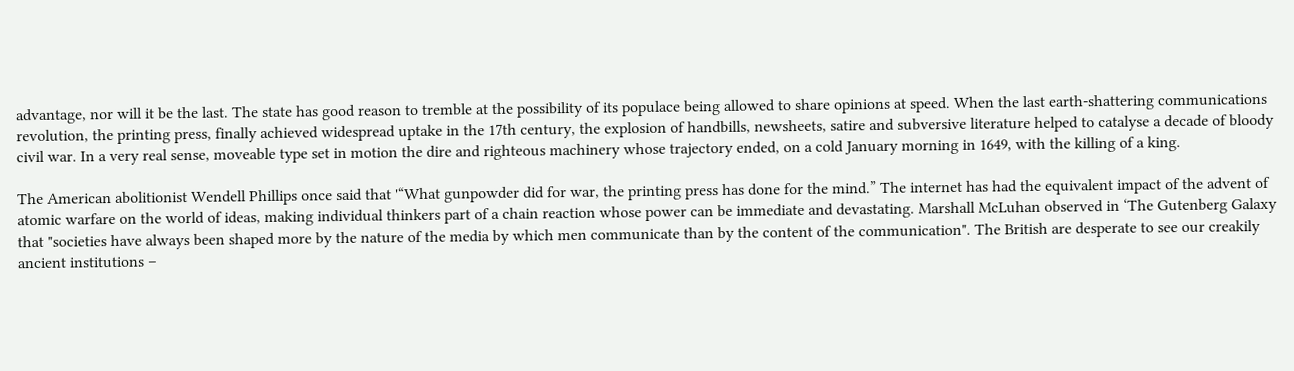advantage, nor will it be the last. The state has good reason to tremble at the possibility of its populace being allowed to share opinions at speed. When the last earth-shattering communications revolution, the printing press, finally achieved widespread uptake in the 17th century, the explosion of handbills, newsheets, satire and subversive literature helped to catalyse a decade of bloody civil war. In a very real sense, moveable type set in motion the dire and righteous machinery whose trajectory ended, on a cold January morning in 1649, with the killing of a king.

The American abolitionist Wendell Phillips once said that '“What gunpowder did for war, the printing press has done for the mind.” The internet has had the equivalent impact of the advent of atomic warfare on the world of ideas, making individual thinkers part of a chain reaction whose power can be immediate and devastating. Marshall McLuhan observed in ‘The Gutenberg Galaxy that "societies have always been shaped more by the nature of the media by which men communicate than by the content of the communication". The British are desperate to see our creakily ancient institutions –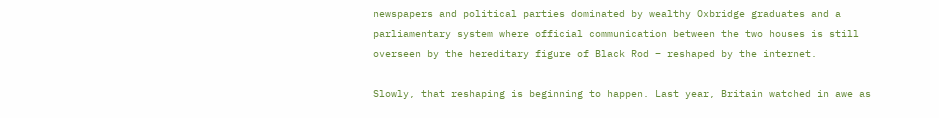newspapers and political parties dominated by wealthy Oxbridge graduates and a parliamentary system where official communication between the two houses is still overseen by the hereditary figure of Black Rod – reshaped by the internet.

Slowly, that reshaping is beginning to happen. Last year, Britain watched in awe as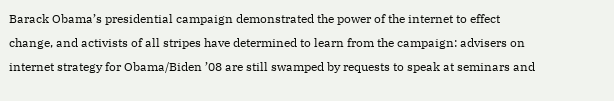Barack Obama’s presidential campaign demonstrated the power of the internet to effect change, and activists of all stripes have determined to learn from the campaign: advisers on internet strategy for Obama/Biden ’08 are still swamped by requests to speak at seminars and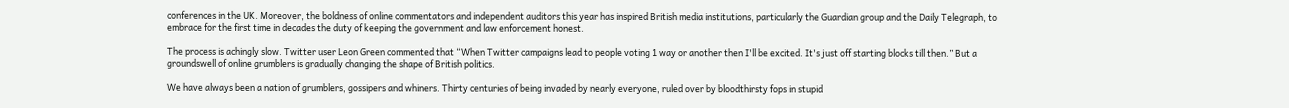conferences in the UK. Moreover, the boldness of online commentators and independent auditors this year has inspired British media institutions, particularly the Guardian group and the Daily Telegraph, to embrace for the first time in decades the duty of keeping the government and law enforcement honest.

The process is achingly slow. Twitter user Leon Green commented that “When Twitter campaigns lead to people voting 1 way or another then I'll be excited. It's just off starting blocks till then.” But a groundswell of online grumblers is gradually changing the shape of British politics.

We have always been a nation of grumblers, gossipers and whiners. Thirty centuries of being invaded by nearly everyone, ruled over by bloodthirsty fops in stupid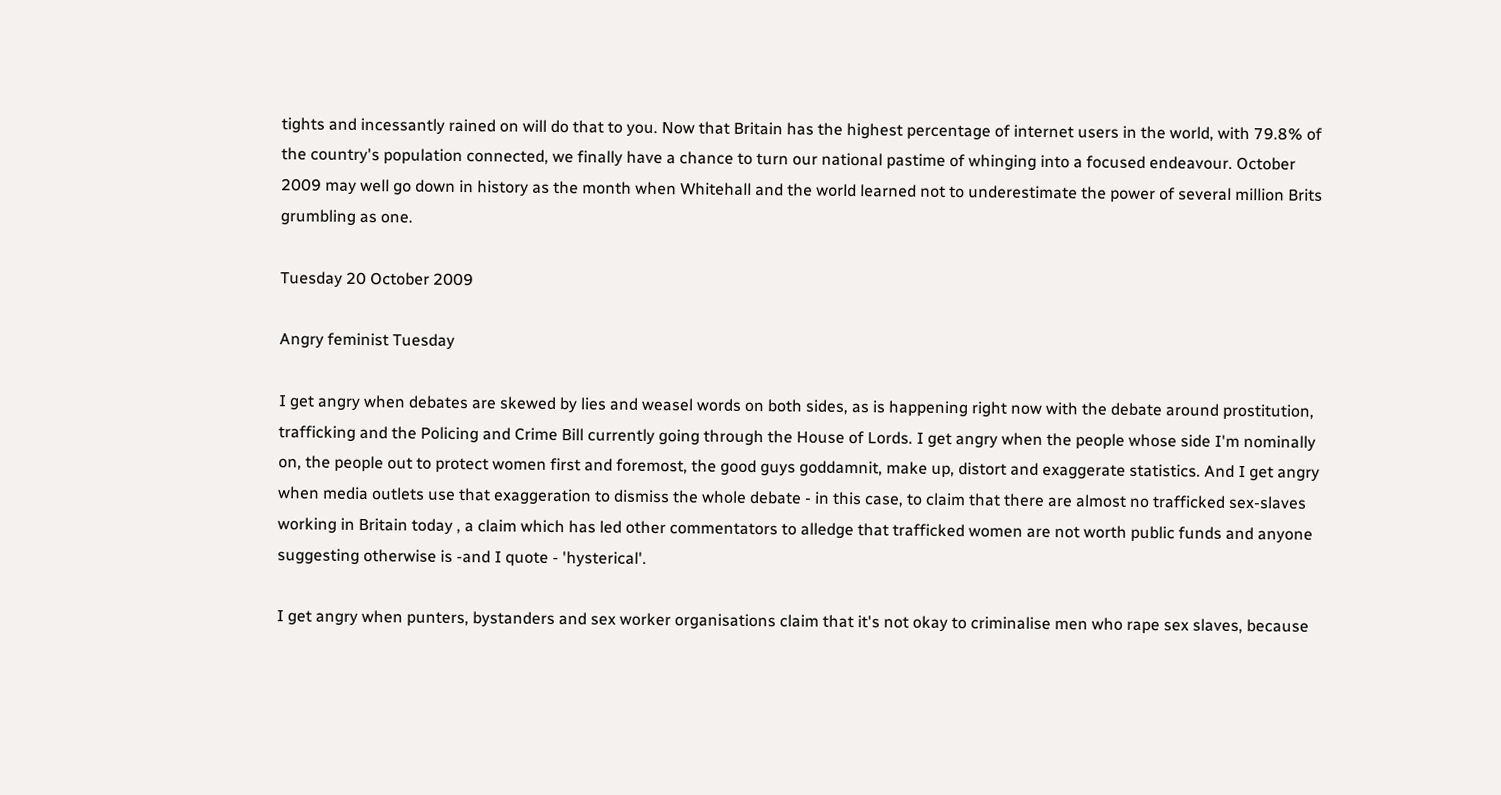tights and incessantly rained on will do that to you. Now that Britain has the highest percentage of internet users in the world, with 79.8% of the country's population connected, we finally have a chance to turn our national pastime of whinging into a focused endeavour. October 2009 may well go down in history as the month when Whitehall and the world learned not to underestimate the power of several million Brits grumbling as one.

Tuesday 20 October 2009

Angry feminist Tuesday

I get angry when debates are skewed by lies and weasel words on both sides, as is happening right now with the debate around prostitution, trafficking and the Policing and Crime Bill currently going through the House of Lords. I get angry when the people whose side I'm nominally on, the people out to protect women first and foremost, the good guys goddamnit, make up, distort and exaggerate statistics. And I get angry when media outlets use that exaggeration to dismiss the whole debate - in this case, to claim that there are almost no trafficked sex-slaves working in Britain today , a claim which has led other commentators to alledge that trafficked women are not worth public funds and anyone suggesting otherwise is -and I quote - 'hysterical'.

I get angry when punters, bystanders and sex worker organisations claim that it's not okay to criminalise men who rape sex slaves, because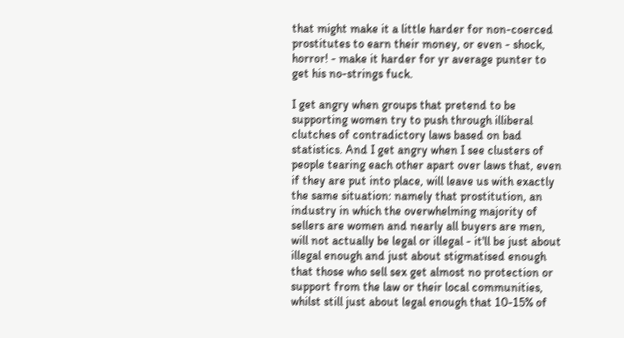that might make it a little harder for non-coerced prostitutes to earn their money, or even - shock, horror! - make it harder for yr average punter to get his no-strings fuck.

I get angry when groups that pretend to be supporting women try to push through illiberal clutches of contradictory laws based on bad statistics. And I get angry when I see clusters of people tearing each other apart over laws that, even if they are put into place, will leave us with exactly the same situation: namely that prostitution, an industry in which the overwhelming majority of sellers are women and nearly all buyers are men, will not actually be legal or illegal - it'll be just about illegal enough and just about stigmatised enough that those who sell sex get almost no protection or support from the law or their local communities, whilst still just about legal enough that 10-15% of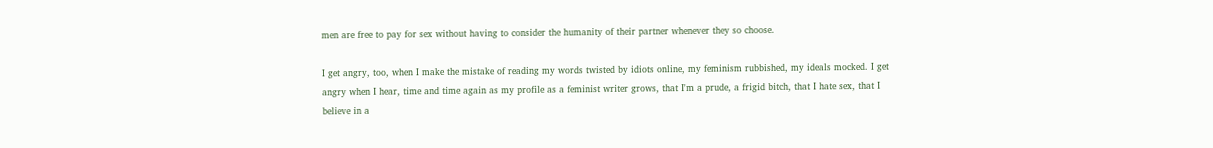men are free to pay for sex without having to consider the humanity of their partner whenever they so choose.

I get angry, too, when I make the mistake of reading my words twisted by idiots online, my feminism rubbished, my ideals mocked. I get angry when I hear, time and time again as my profile as a feminist writer grows, that I'm a prude, a frigid bitch, that I hate sex, that I believe in a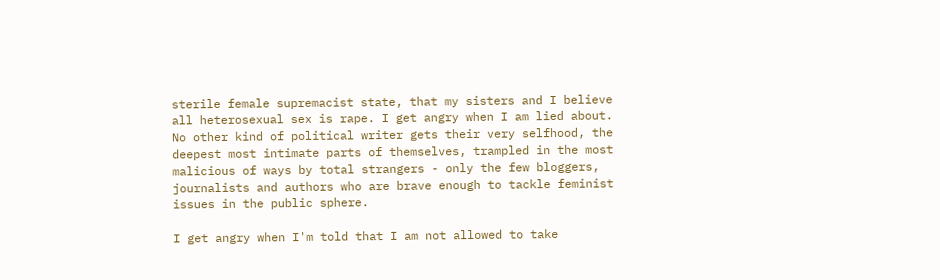sterile female supremacist state, that my sisters and I believe all heterosexual sex is rape. I get angry when I am lied about. No other kind of political writer gets their very selfhood, the deepest most intimate parts of themselves, trampled in the most malicious of ways by total strangers - only the few bloggers, journalists and authors who are brave enough to tackle feminist issues in the public sphere.

I get angry when I'm told that I am not allowed to take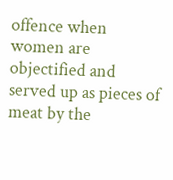offence when women are objectified and served up as pieces of meat by the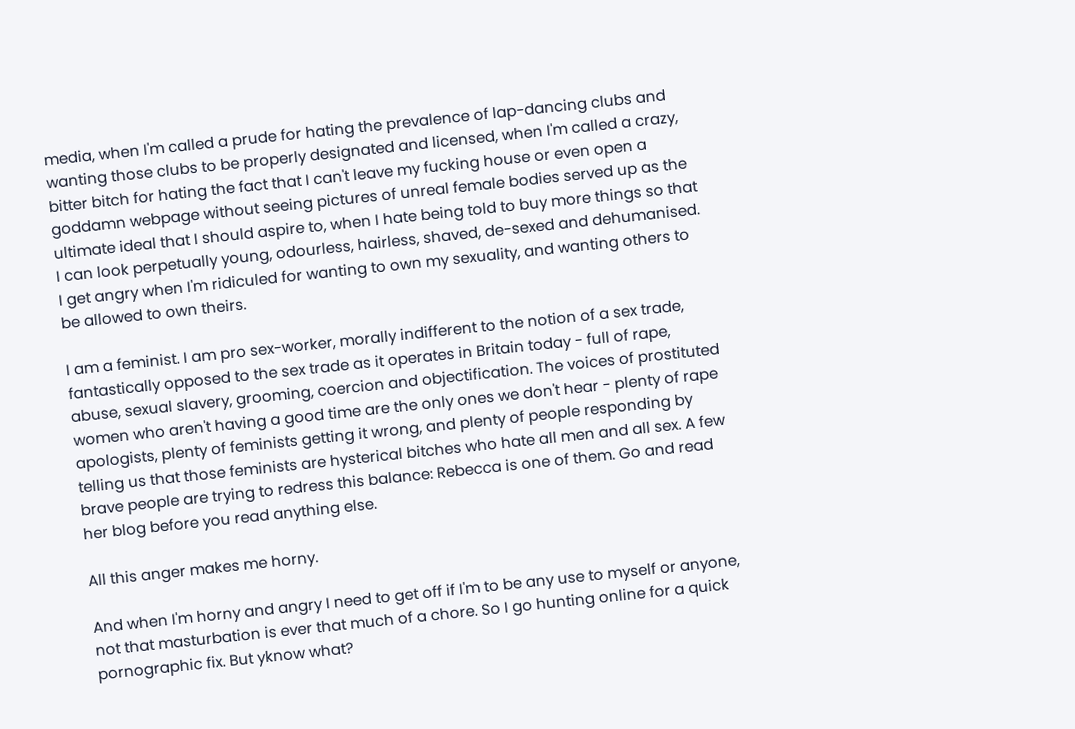media, when I'm called a prude for hating the prevalence of lap-dancing clubs and wanting those clubs to be properly designated and licensed, when I'm called a crazy, bitter bitch for hating the fact that I can't leave my fucking house or even open a goddamn webpage without seeing pictures of unreal female bodies served up as the ultimate ideal that I should aspire to, when I hate being told to buy more things so that I can look perpetually young, odourless, hairless, shaved, de-sexed and dehumanised. I get angry when I'm ridiculed for wanting to own my sexuality, and wanting others to be allowed to own theirs.

I am a feminist. I am pro sex-worker, morally indifferent to the notion of a sex trade, fantastically opposed to the sex trade as it operates in Britain today - full of rape, abuse, sexual slavery, grooming, coercion and objectification. The voices of prostituted women who aren't having a good time are the only ones we don't hear - plenty of rape apologists, plenty of feminists getting it wrong, and plenty of people responding by telling us that those feminists are hysterical bitches who hate all men and all sex. A few brave people are trying to redress this balance: Rebecca is one of them. Go and read her blog before you read anything else.

All this anger makes me horny.

And when I'm horny and angry I need to get off if I'm to be any use to myself or anyone, not that masturbation is ever that much of a chore. So I go hunting online for a quick pornographic fix. But yknow what?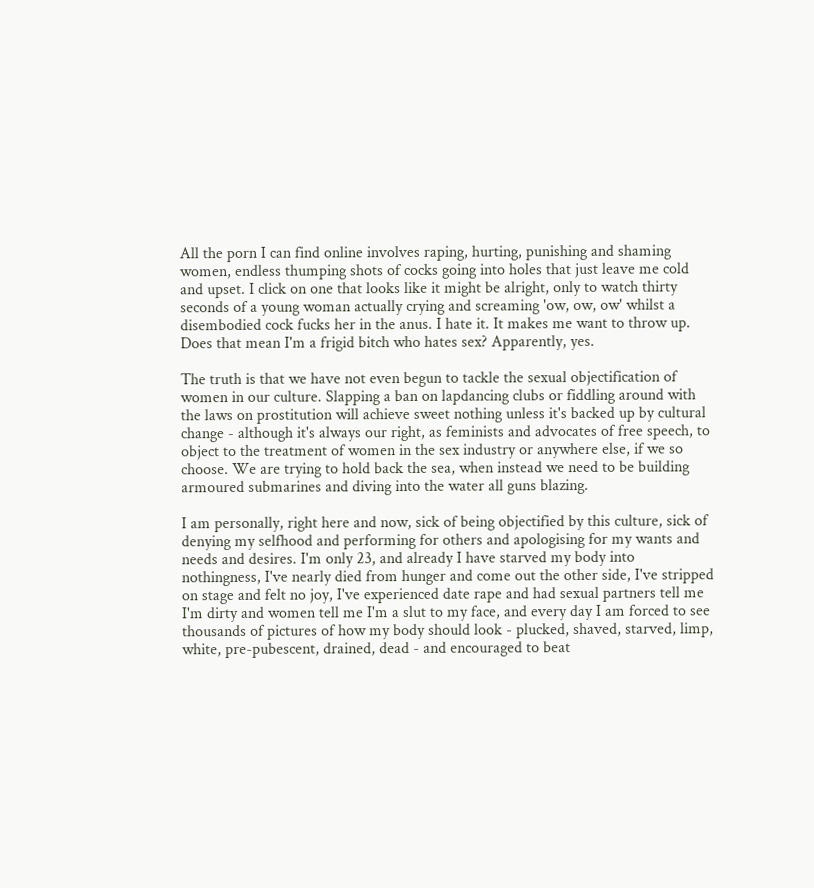All the porn I can find online involves raping, hurting, punishing and shaming women, endless thumping shots of cocks going into holes that just leave me cold and upset. I click on one that looks like it might be alright, only to watch thirty seconds of a young woman actually crying and screaming 'ow, ow, ow' whilst a disembodied cock fucks her in the anus. I hate it. It makes me want to throw up. Does that mean I'm a frigid bitch who hates sex? Apparently, yes.

The truth is that we have not even begun to tackle the sexual objectification of women in our culture. Slapping a ban on lapdancing clubs or fiddling around with the laws on prostitution will achieve sweet nothing unless it's backed up by cultural change - although it's always our right, as feminists and advocates of free speech, to object to the treatment of women in the sex industry or anywhere else, if we so choose. We are trying to hold back the sea, when instead we need to be building armoured submarines and diving into the water all guns blazing.

I am personally, right here and now, sick of being objectified by this culture, sick of denying my selfhood and performing for others and apologising for my wants and needs and desires. I'm only 23, and already I have starved my body into nothingness, I've nearly died from hunger and come out the other side, I've stripped on stage and felt no joy, I've experienced date rape and had sexual partners tell me I'm dirty and women tell me I'm a slut to my face, and every day I am forced to see thousands of pictures of how my body should look - plucked, shaved, starved, limp, white, pre-pubescent, drained, dead - and encouraged to beat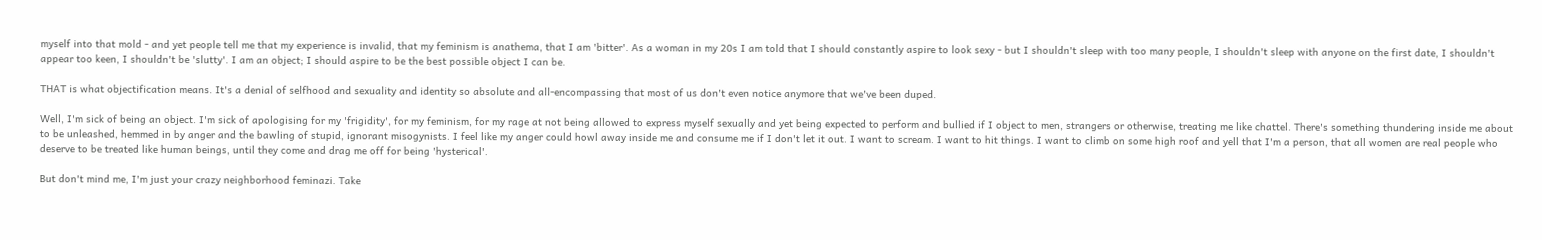myself into that mold - and yet people tell me that my experience is invalid, that my feminism is anathema, that I am 'bitter'. As a woman in my 20s I am told that I should constantly aspire to look sexy - but I shouldn't sleep with too many people, I shouldn't sleep with anyone on the first date, I shouldn't appear too keen, I shouldn't be 'slutty'. I am an object; I should aspire to be the best possible object I can be.

THAT is what objectification means. It's a denial of selfhood and sexuality and identity so absolute and all-encompassing that most of us don't even notice anymore that we've been duped.

Well, I'm sick of being an object. I'm sick of apologising for my 'frigidity', for my feminism, for my rage at not being allowed to express myself sexually and yet being expected to perform and bullied if I object to men, strangers or otherwise, treating me like chattel. There's something thundering inside me about to be unleashed, hemmed in by anger and the bawling of stupid, ignorant misogynists. I feel like my anger could howl away inside me and consume me if I don't let it out. I want to scream. I want to hit things. I want to climb on some high roof and yell that I'm a person, that all women are real people who deserve to be treated like human beings, until they come and drag me off for being 'hysterical'.

But don't mind me, I'm just your crazy neighborhood feminazi. Take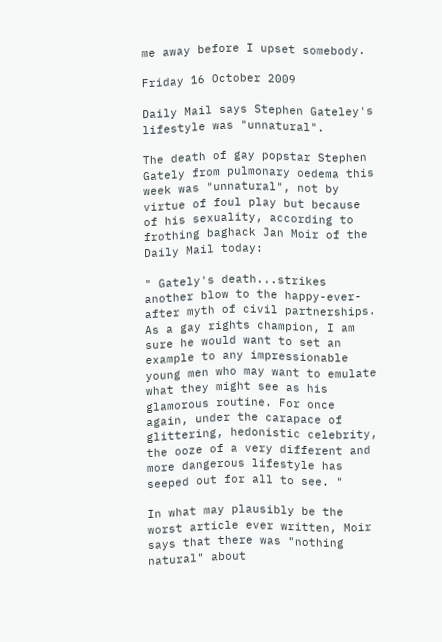me away before I upset somebody.

Friday 16 October 2009

Daily Mail says Stephen Gateley's lifestyle was "unnatural".

The death of gay popstar Stephen Gately from pulmonary oedema this week was "unnatural", not by virtue of foul play but because of his sexuality, according to frothing baghack Jan Moir of the Daily Mail today:

" Gately's death...strikes another blow to the happy-ever-after myth of civil partnerships. As a gay rights champion, I am sure he would want to set an example to any impressionable young men who may want to emulate what they might see as his glamorous routine. For once again, under the carapace of glittering, hedonistic celebrity, the ooze of a very different and more dangerous lifestyle has seeped out for all to see. "

In what may plausibly be the worst article ever written, Moir says that there was "nothing natural" about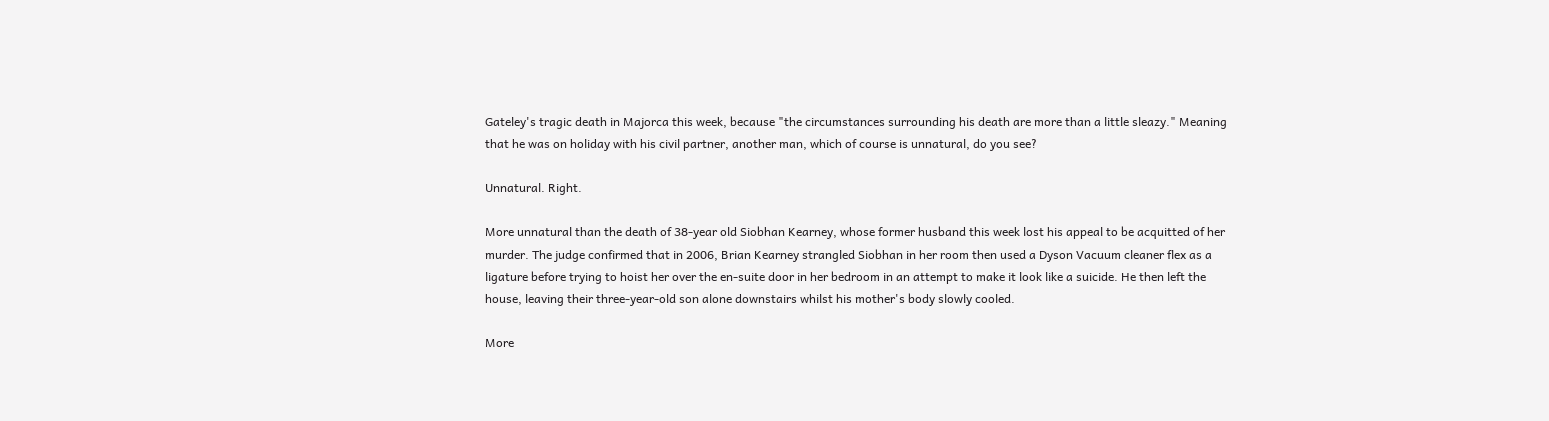Gateley's tragic death in Majorca this week, because "the circumstances surrounding his death are more than a little sleazy." Meaning that he was on holiday with his civil partner, another man, which of course is unnatural, do you see?

Unnatural. Right.

More unnatural than the death of 38-year old Siobhan Kearney, whose former husband this week lost his appeal to be acquitted of her murder. The judge confirmed that in 2006, Brian Kearney strangled Siobhan in her room then used a Dyson Vacuum cleaner flex as a ligature before trying to hoist her over the en-suite door in her bedroom in an attempt to make it look like a suicide. He then left the house, leaving their three-year-old son alone downstairs whilst his mother's body slowly cooled.

More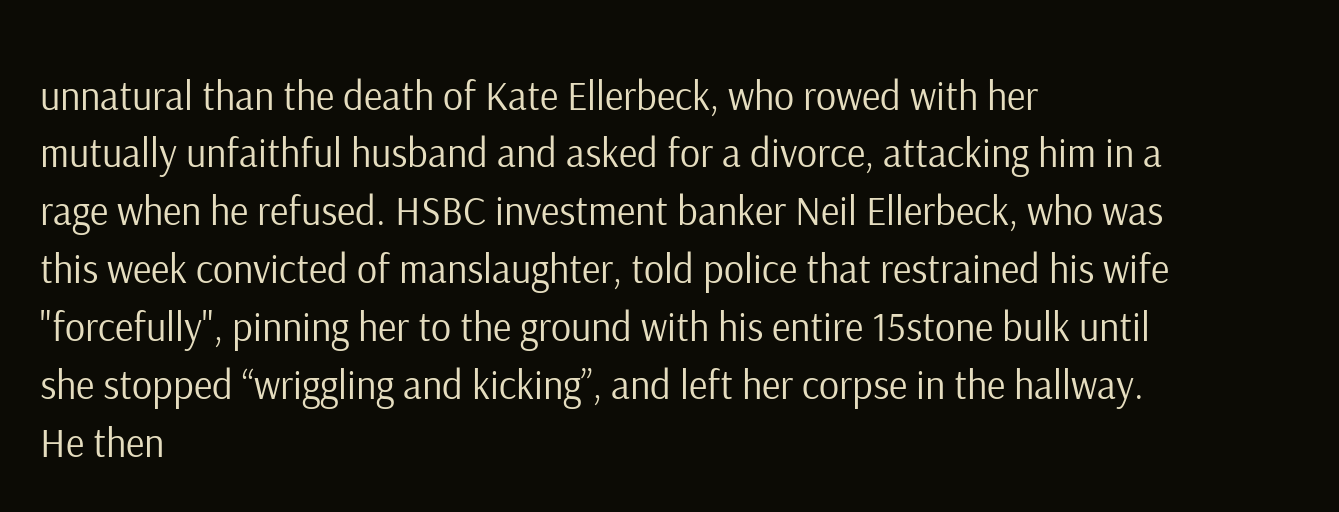unnatural than the death of Kate Ellerbeck, who rowed with her mutually unfaithful husband and asked for a divorce, attacking him in a rage when he refused. HSBC investment banker Neil Ellerbeck, who was this week convicted of manslaughter, told police that restrained his wife "forcefully", pinning her to the ground with his entire 15stone bulk until she stopped “wriggling and kicking”, and left her corpse in the hallway. He then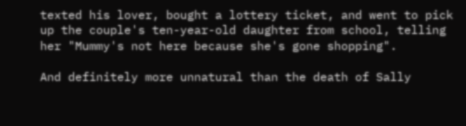texted his lover, bought a lottery ticket, and went to pick up the couple's ten-year-old daughter from school, telling her "Mummy's not here because she's gone shopping".

And definitely more unnatural than the death of Sally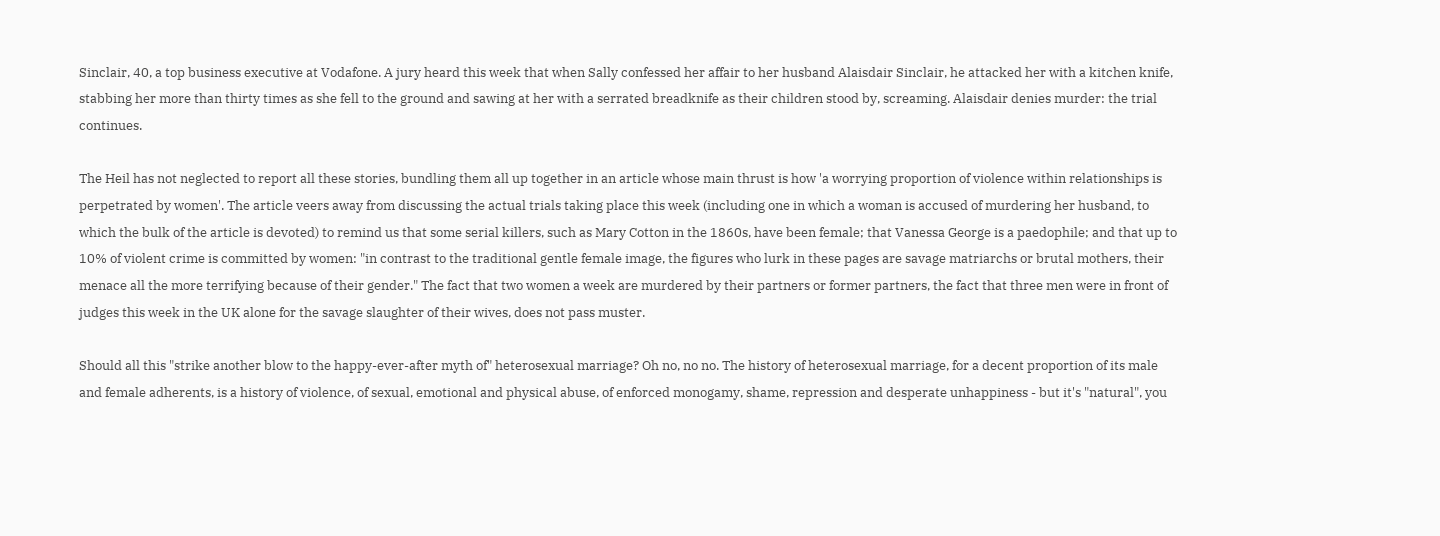Sinclair, 40, a top business executive at Vodafone. A jury heard this week that when Sally confessed her affair to her husband Alaisdair Sinclair, he attacked her with a kitchen knife, stabbing her more than thirty times as she fell to the ground and sawing at her with a serrated breadknife as their children stood by, screaming. Alaisdair denies murder: the trial continues.

The Heil has not neglected to report all these stories, bundling them all up together in an article whose main thrust is how 'a worrying proportion of violence within relationships is perpetrated by women'. The article veers away from discussing the actual trials taking place this week (including one in which a woman is accused of murdering her husband, to which the bulk of the article is devoted) to remind us that some serial killers, such as Mary Cotton in the 1860s, have been female; that Vanessa George is a paedophile; and that up to 10% of violent crime is committed by women: "in contrast to the traditional gentle female image, the figures who lurk in these pages are savage matriarchs or brutal mothers, their menace all the more terrifying because of their gender." The fact that two women a week are murdered by their partners or former partners, the fact that three men were in front of judges this week in the UK alone for the savage slaughter of their wives, does not pass muster.

Should all this "strike another blow to the happy-ever-after myth of" heterosexual marriage? Oh no, no no. The history of heterosexual marriage, for a decent proportion of its male and female adherents, is a history of violence, of sexual, emotional and physical abuse, of enforced monogamy, shame, repression and desperate unhappiness - but it's "natural", you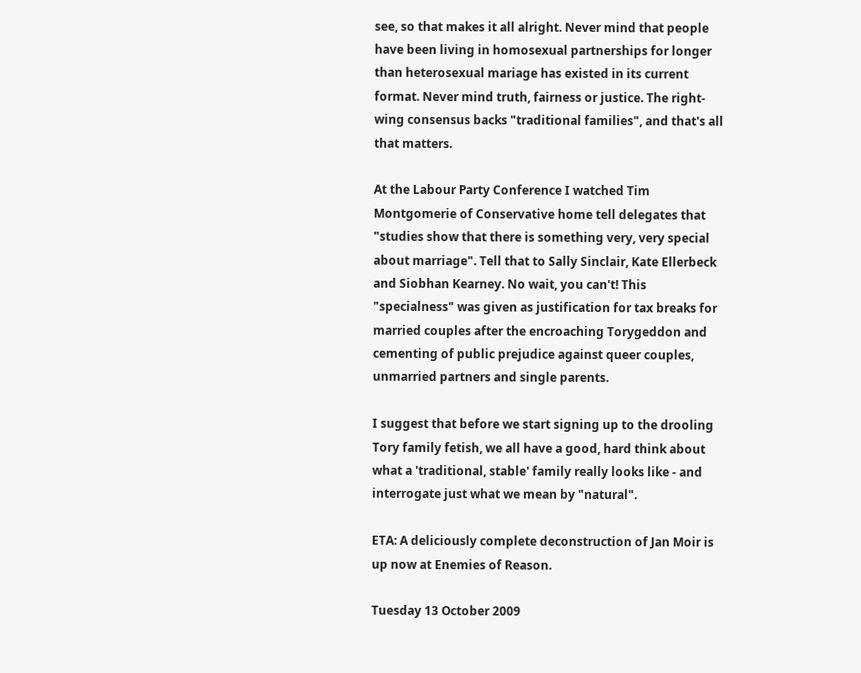see, so that makes it all alright. Never mind that people have been living in homosexual partnerships for longer than heterosexual mariage has existed in its current format. Never mind truth, fairness or justice. The right-wing consensus backs "traditional families", and that's all that matters.

At the Labour Party Conference I watched Tim Montgomerie of Conservative home tell delegates that "studies show that there is something very, very special about marriage". Tell that to Sally Sinclair, Kate Ellerbeck and Siobhan Kearney. No wait, you can't! This "specialness" was given as justification for tax breaks for married couples after the encroaching Torygeddon and cementing of public prejudice against queer couples, unmarried partners and single parents.

I suggest that before we start signing up to the drooling Tory family fetish, we all have a good, hard think about what a 'traditional, stable' family really looks like - and interrogate just what we mean by "natural".

ETA: A deliciously complete deconstruction of Jan Moir is up now at Enemies of Reason.

Tuesday 13 October 2009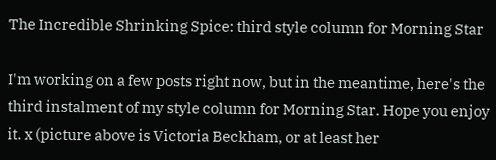The Incredible Shrinking Spice: third style column for Morning Star

I'm working on a few posts right now, but in the meantime, here's the third instalment of my style column for Morning Star. Hope you enjoy it. x (picture above is Victoria Beckham, or at least her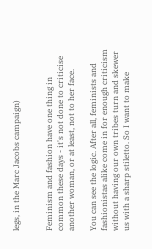legs, in the Marc Jacobs campaign)


Feminism and fashion have one thing in common these days - it's not done to criticise another woman, or at least, not to her face.

You can see the logic. After all, feminists and fashionistas alike come in for enough criticism without having our own tribes turn and skewer us with a sharp stiletto. So I want to make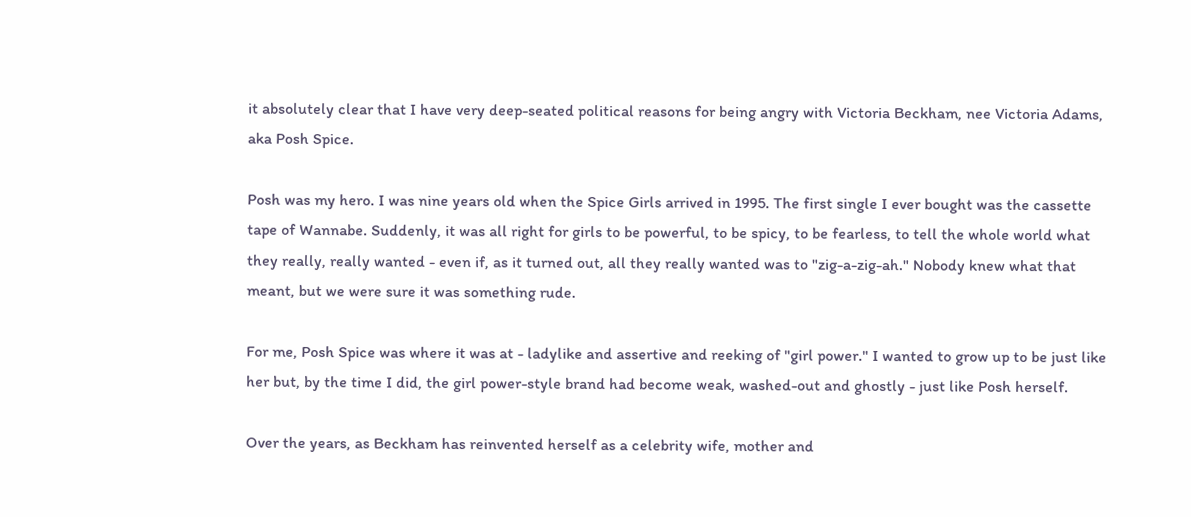it absolutely clear that I have very deep-seated political reasons for being angry with Victoria Beckham, nee Victoria Adams, aka Posh Spice.

Posh was my hero. I was nine years old when the Spice Girls arrived in 1995. The first single I ever bought was the cassette tape of Wannabe. Suddenly, it was all right for girls to be powerful, to be spicy, to be fearless, to tell the whole world what they really, really wanted - even if, as it turned out, all they really wanted was to "zig-a-zig-ah." Nobody knew what that meant, but we were sure it was something rude.

For me, Posh Spice was where it was at - ladylike and assertive and reeking of "girl power." I wanted to grow up to be just like her but, by the time I did, the girl power-style brand had become weak, washed-out and ghostly - just like Posh herself.

Over the years, as Beckham has reinvented herself as a celebrity wife, mother and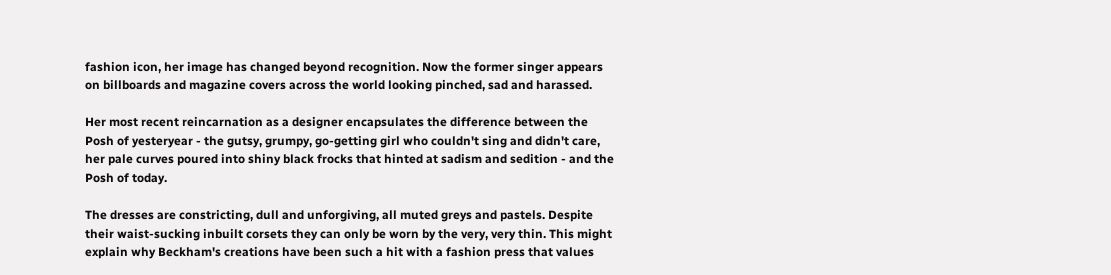fashion icon, her image has changed beyond recognition. Now the former singer appears on billboards and magazine covers across the world looking pinched, sad and harassed.

Her most recent reincarnation as a designer encapsulates the difference between the Posh of yesteryear - the gutsy, grumpy, go-getting girl who couldn't sing and didn't care, her pale curves poured into shiny black frocks that hinted at sadism and sedition - and the Posh of today.

The dresses are constricting, dull and unforgiving, all muted greys and pastels. Despite their waist-sucking inbuilt corsets they can only be worn by the very, very thin. This might explain why Beckham's creations have been such a hit with a fashion press that values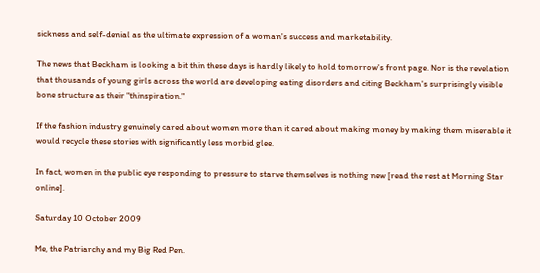sickness and self-denial as the ultimate expression of a woman's success and marketability.

The news that Beckham is looking a bit thin these days is hardly likely to hold tomorrow's front page. Nor is the revelation that thousands of young girls across the world are developing eating disorders and citing Beckham's surprisingly visible bone structure as their "thinspiration."

If the fashion industry genuinely cared about women more than it cared about making money by making them miserable it would recycle these stories with significantly less morbid glee.

In fact, women in the public eye responding to pressure to starve themselves is nothing new [read the rest at Morning Star online].

Saturday 10 October 2009

Me, the Patriarchy and my Big Red Pen.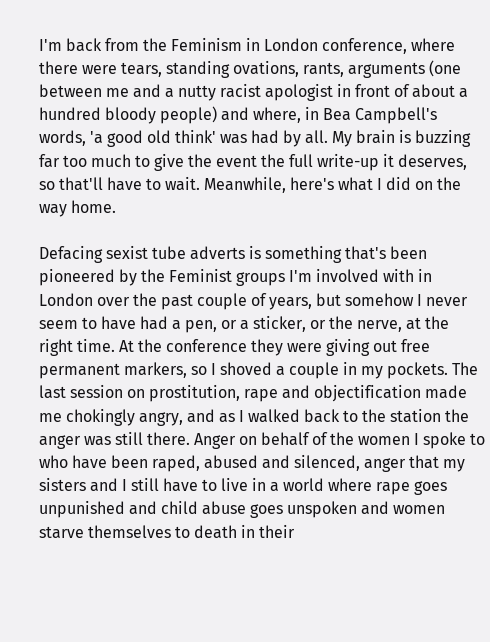I'm back from the Feminism in London conference, where there were tears, standing ovations, rants, arguments (one between me and a nutty racist apologist in front of about a hundred bloody people) and where, in Bea Campbell's words, 'a good old think' was had by all. My brain is buzzing far too much to give the event the full write-up it deserves, so that'll have to wait. Meanwhile, here's what I did on the way home.

Defacing sexist tube adverts is something that's been pioneered by the Feminist groups I'm involved with in London over the past couple of years, but somehow I never seem to have had a pen, or a sticker, or the nerve, at the right time. At the conference they were giving out free permanent markers, so I shoved a couple in my pockets. The last session on prostitution, rape and objectification made me chokingly angry, and as I walked back to the station the anger was still there. Anger on behalf of the women I spoke to who have been raped, abused and silenced, anger that my sisters and I still have to live in a world where rape goes unpunished and child abuse goes unspoken and women starve themselves to death in their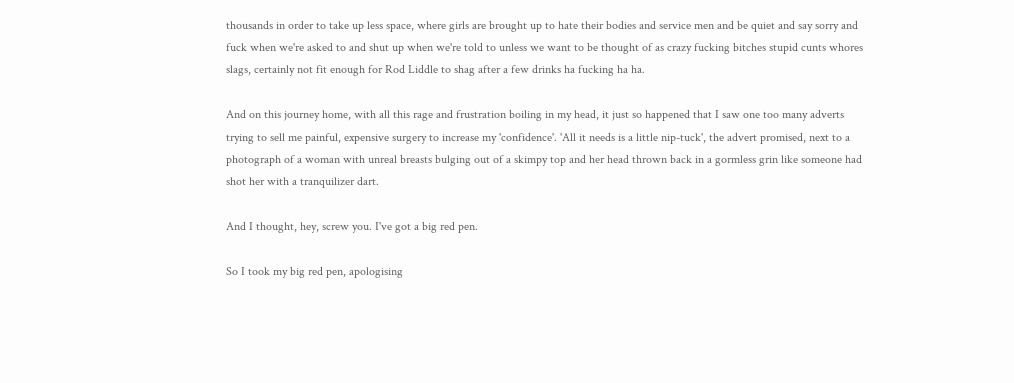thousands in order to take up less space, where girls are brought up to hate their bodies and service men and be quiet and say sorry and fuck when we're asked to and shut up when we're told to unless we want to be thought of as crazy fucking bitches stupid cunts whores slags, certainly not fit enough for Rod Liddle to shag after a few drinks ha fucking ha ha.

And on this journey home, with all this rage and frustration boiling in my head, it just so happened that I saw one too many adverts trying to sell me painful, expensive surgery to increase my 'confidence'. 'All it needs is a little nip-tuck', the advert promised, next to a photograph of a woman with unreal breasts bulging out of a skimpy top and her head thrown back in a gormless grin like someone had shot her with a tranquilizer dart.

And I thought, hey, screw you. I've got a big red pen.

So I took my big red pen, apologising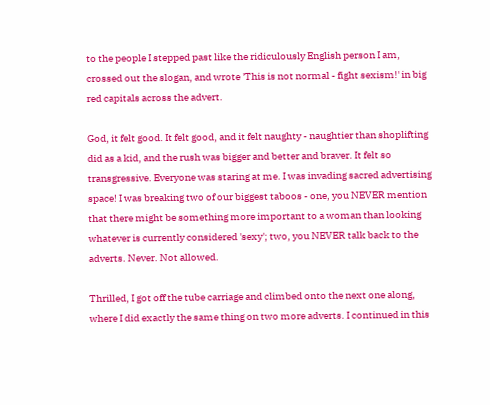to the people I stepped past like the ridiculously English person I am, crossed out the slogan, and wrote 'This is not normal - fight sexism!' in big red capitals across the advert.

God, it felt good. It felt good, and it felt naughty - naughtier than shoplifting did as a kid, and the rush was bigger and better and braver. It felt so transgressive. Everyone was staring at me. I was invading sacred advertising space! I was breaking two of our biggest taboos - one, you NEVER mention that there might be something more important to a woman than looking whatever is currently considered 'sexy'; two, you NEVER talk back to the adverts. Never. Not allowed.

Thrilled, I got off the tube carriage and climbed onto the next one along, where I did exactly the same thing on two more adverts. I continued in this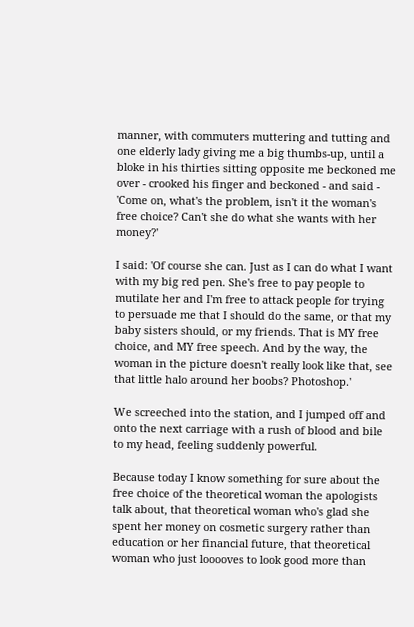manner, with commuters muttering and tutting and one elderly lady giving me a big thumbs-up, until a bloke in his thirties sitting opposite me beckoned me over - crooked his finger and beckoned - and said - 'Come on, what's the problem, isn't it the woman's free choice? Can't she do what she wants with her money?'

I said: 'Of course she can. Just as I can do what I want with my big red pen. She's free to pay people to mutilate her and I'm free to attack people for trying to persuade me that I should do the same, or that my baby sisters should, or my friends. That is MY free choice, and MY free speech. And by the way, the woman in the picture doesn't really look like that, see that little halo around her boobs? Photoshop.'

We screeched into the station, and I jumped off and onto the next carriage with a rush of blood and bile to my head, feeling suddenly powerful.

Because today I know something for sure about the free choice of the theoretical woman the apologists talk about, that theoretical woman who's glad she spent her money on cosmetic surgery rather than education or her financial future, that theoretical woman who just looooves to look good more than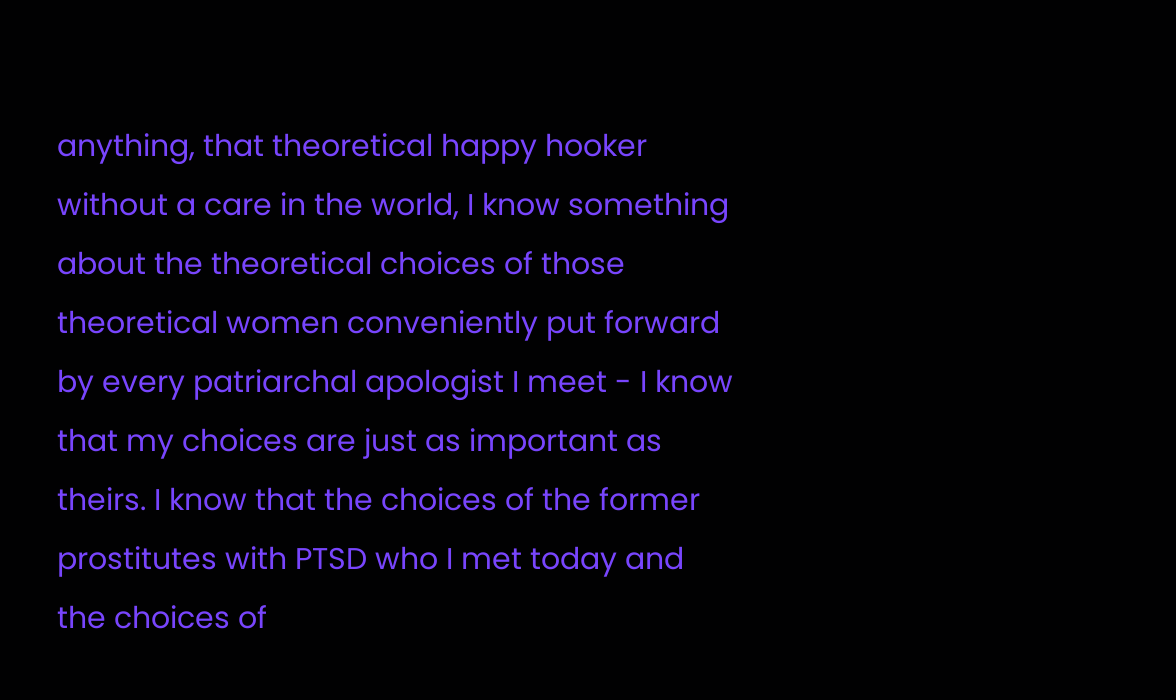anything, that theoretical happy hooker without a care in the world, I know something about the theoretical choices of those theoretical women conveniently put forward by every patriarchal apologist I meet - I know that my choices are just as important as theirs. I know that the choices of the former prostitutes with PTSD who I met today and the choices of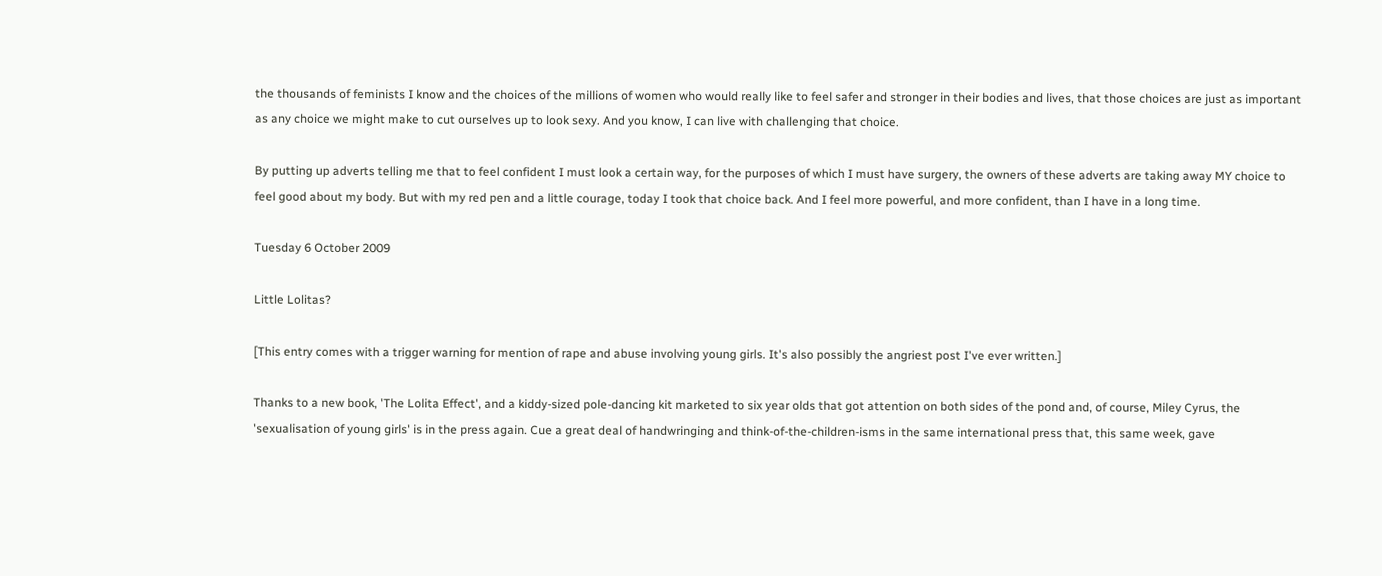the thousands of feminists I know and the choices of the millions of women who would really like to feel safer and stronger in their bodies and lives, that those choices are just as important as any choice we might make to cut ourselves up to look sexy. And you know, I can live with challenging that choice.

By putting up adverts telling me that to feel confident I must look a certain way, for the purposes of which I must have surgery, the owners of these adverts are taking away MY choice to feel good about my body. But with my red pen and a little courage, today I took that choice back. And I feel more powerful, and more confident, than I have in a long time.

Tuesday 6 October 2009

Little Lolitas?

[This entry comes with a trigger warning for mention of rape and abuse involving young girls. It's also possibly the angriest post I've ever written.]

Thanks to a new book, 'The Lolita Effect', and a kiddy-sized pole-dancing kit marketed to six year olds that got attention on both sides of the pond and, of course, Miley Cyrus, the 'sexualisation of young girls' is in the press again. Cue a great deal of handwringing and think-of-the-children-isms in the same international press that, this same week, gave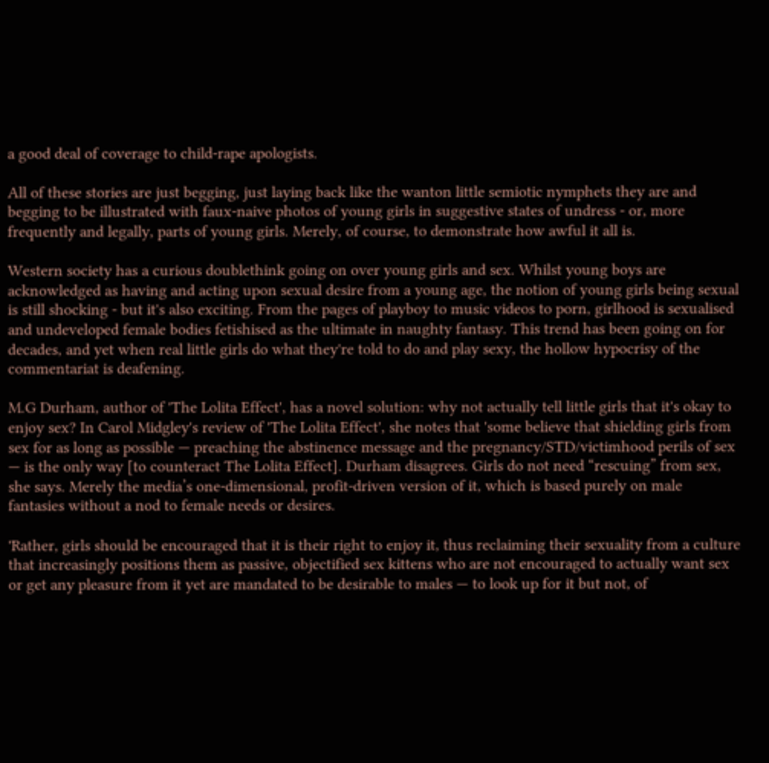a good deal of coverage to child-rape apologists.

All of these stories are just begging, just laying back like the wanton little semiotic nymphets they are and begging to be illustrated with faux-naive photos of young girls in suggestive states of undress - or, more frequently and legally, parts of young girls. Merely, of course, to demonstrate how awful it all is.

Western society has a curious doublethink going on over young girls and sex. Whilst young boys are acknowledged as having and acting upon sexual desire from a young age, the notion of young girls being sexual is still shocking - but it's also exciting. From the pages of playboy to music videos to porn, girlhood is sexualised and undeveloped female bodies fetishised as the ultimate in naughty fantasy. This trend has been going on for decades, and yet when real little girls do what they're told to do and play sexy, the hollow hypocrisy of the commentariat is deafening.

M.G Durham, author of 'The Lolita Effect', has a novel solution: why not actually tell little girls that it's okay to enjoy sex? In Carol Midgley's review of 'The Lolita Effect', she notes that 'some believe that shielding girls from sex for as long as possible — preaching the abstinence message and the pregnancy/STD/victimhood perils of sex — is the only way [to counteract The Lolita Effect]. Durham disagrees. Girls do not need “rescuing” from sex, she says. Merely the media’s one-dimensional, profit-driven version of it, which is based purely on male fantasies without a nod to female needs or desires.

'Rather, girls should be encouraged that it is their right to enjoy it, thus reclaiming their sexuality from a culture that increasingly positions them as passive, objectified sex kittens who are not encouraged to actually want sex or get any pleasure from it yet are mandated to be desirable to males — to look up for it but not, of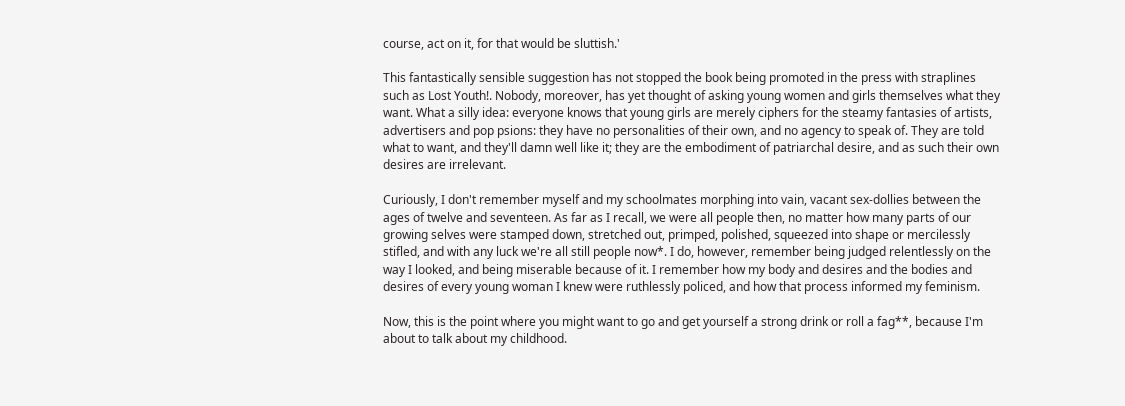course, act on it, for that would be sluttish.'

This fantastically sensible suggestion has not stopped the book being promoted in the press with straplines such as Lost Youth!. Nobody, moreover, has yet thought of asking young women and girls themselves what they want. What a silly idea: everyone knows that young girls are merely ciphers for the steamy fantasies of artists, advertisers and pop psions: they have no personalities of their own, and no agency to speak of. They are told what to want, and they'll damn well like it; they are the embodiment of patriarchal desire, and as such their own desires are irrelevant.

Curiously, I don't remember myself and my schoolmates morphing into vain, vacant sex-dollies between the ages of twelve and seventeen. As far as I recall, we were all people then, no matter how many parts of our growing selves were stamped down, stretched out, primped, polished, squeezed into shape or mercilessly stifled, and with any luck we're all still people now*. I do, however, remember being judged relentlessly on the way I looked, and being miserable because of it. I remember how my body and desires and the bodies and desires of every young woman I knew were ruthlessly policed, and how that process informed my feminism.

Now, this is the point where you might want to go and get yourself a strong drink or roll a fag**, because I'm about to talk about my childhood.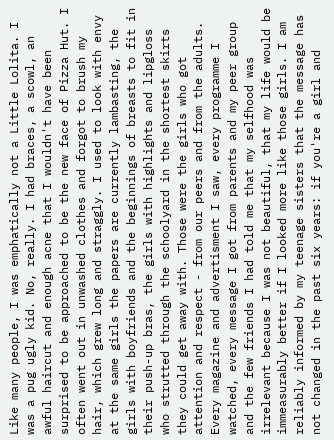Like many people, I was emphatically not a Little Lolita. I was a pug ugly kid. No, really. I had braces, a scowl, an awful haircut and enough acne that I wouldn't have been surprised to be approached to be the new face of Pizza Hut. I often went out in unwashed clothes and forgot to brush my hair, which grew long and straggly. I used to look with envy at the same girls the papers are currently lambasting, the girls with boyfriends and the beginnings of breasts to fit in their push-up bras, the girls with highlights and lipgloss who strutted through the schoolyard in the shortest skirts they could get away with. Those were the girls who got attention and respect - from our peers and from the adults. Every magazine and advertisment I saw, every programme I watched, every message I got from parents and my peer group and the few friends I had told me that my selfhood was irrelevant because I was not beautiful, that my life would be immeasurably better if I looked more like those girls. I am reliably informed by my teenage sisters that the message has not changed in the past six years: if you're a girl and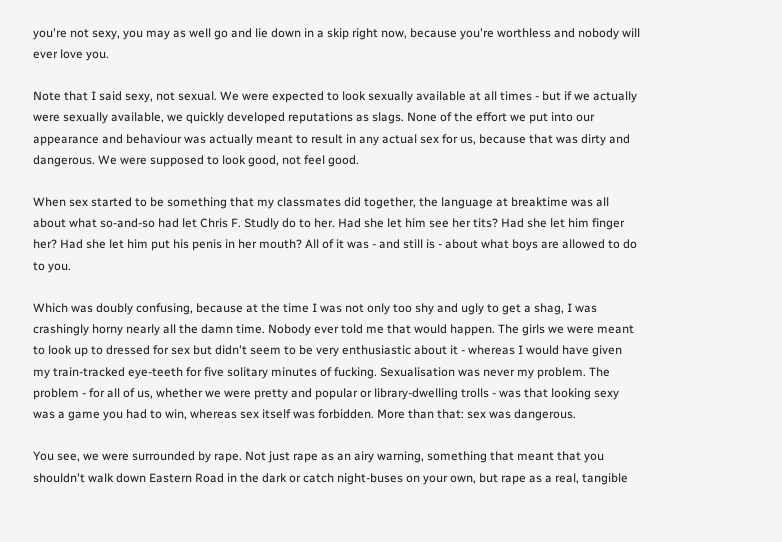you're not sexy, you may as well go and lie down in a skip right now, because you're worthless and nobody will ever love you.

Note that I said sexy, not sexual. We were expected to look sexually available at all times - but if we actually were sexually available, we quickly developed reputations as slags. None of the effort we put into our appearance and behaviour was actually meant to result in any actual sex for us, because that was dirty and dangerous. We were supposed to look good, not feel good.

When sex started to be something that my classmates did together, the language at breaktime was all about what so-and-so had let Chris F. Studly do to her. Had she let him see her tits? Had she let him finger her? Had she let him put his penis in her mouth? All of it was - and still is - about what boys are allowed to do to you.

Which was doubly confusing, because at the time I was not only too shy and ugly to get a shag, I was crashingly horny nearly all the damn time. Nobody ever told me that would happen. The girls we were meant to look up to dressed for sex but didn't seem to be very enthusiastic about it - whereas I would have given my train-tracked eye-teeth for five solitary minutes of fucking. Sexualisation was never my problem. The problem - for all of us, whether we were pretty and popular or library-dwelling trolls - was that looking sexy was a game you had to win, whereas sex itself was forbidden. More than that: sex was dangerous.

You see, we were surrounded by rape. Not just rape as an airy warning, something that meant that you shouldn't walk down Eastern Road in the dark or catch night-buses on your own, but rape as a real, tangible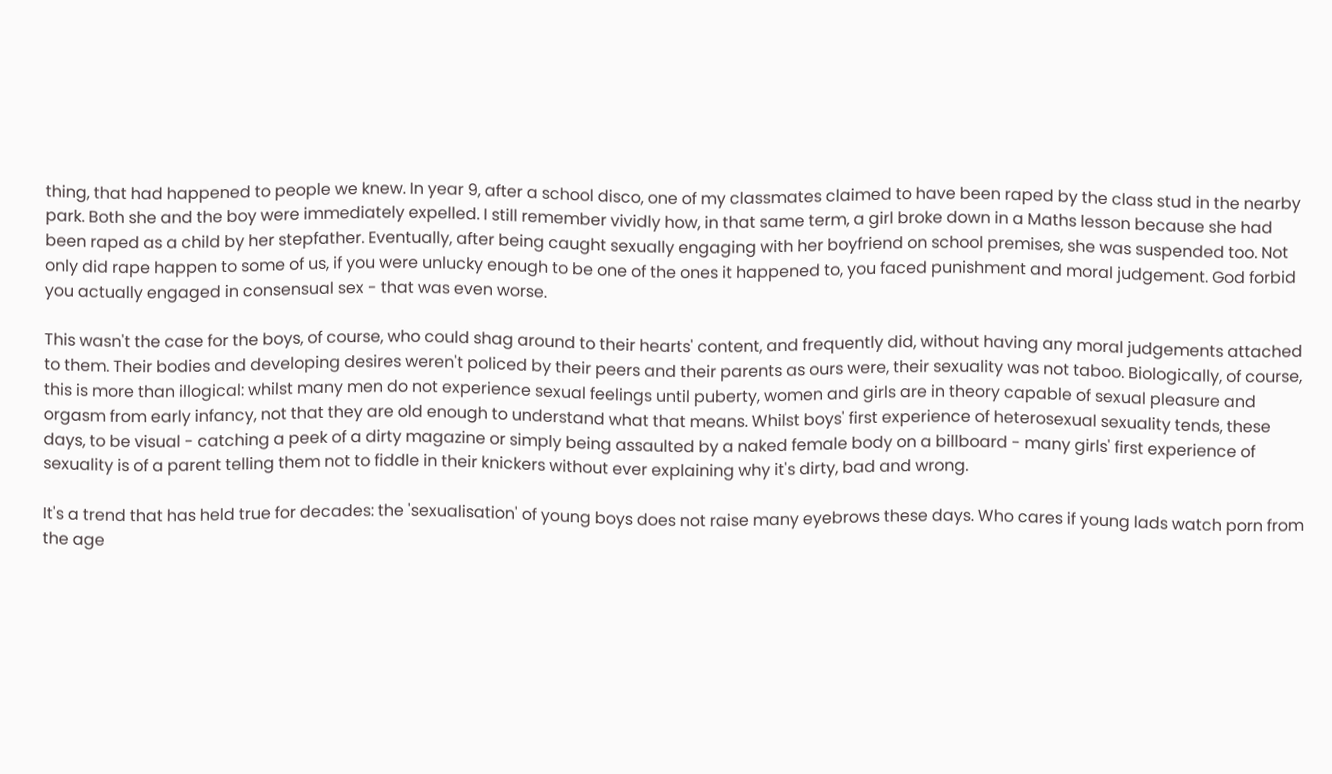thing, that had happened to people we knew. In year 9, after a school disco, one of my classmates claimed to have been raped by the class stud in the nearby park. Both she and the boy were immediately expelled. I still remember vividly how, in that same term, a girl broke down in a Maths lesson because she had been raped as a child by her stepfather. Eventually, after being caught sexually engaging with her boyfriend on school premises, she was suspended too. Not only did rape happen to some of us, if you were unlucky enough to be one of the ones it happened to, you faced punishment and moral judgement. God forbid you actually engaged in consensual sex - that was even worse.

This wasn't the case for the boys, of course, who could shag around to their hearts' content, and frequently did, without having any moral judgements attached to them. Their bodies and developing desires weren't policed by their peers and their parents as ours were, their sexuality was not taboo. Biologically, of course, this is more than illogical: whilst many men do not experience sexual feelings until puberty, women and girls are in theory capable of sexual pleasure and orgasm from early infancy, not that they are old enough to understand what that means. Whilst boys' first experience of heterosexual sexuality tends, these days, to be visual - catching a peek of a dirty magazine or simply being assaulted by a naked female body on a billboard - many girls' first experience of sexuality is of a parent telling them not to fiddle in their knickers without ever explaining why it's dirty, bad and wrong.

It's a trend that has held true for decades: the 'sexualisation' of young boys does not raise many eyebrows these days. Who cares if young lads watch porn from the age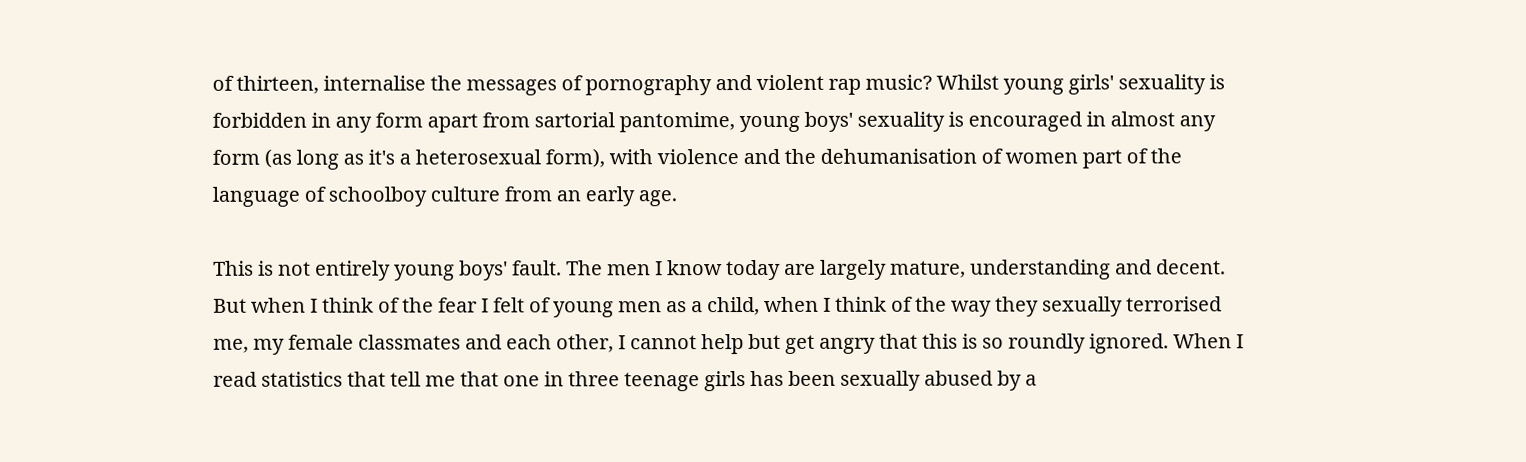of thirteen, internalise the messages of pornography and violent rap music? Whilst young girls' sexuality is forbidden in any form apart from sartorial pantomime, young boys' sexuality is encouraged in almost any form (as long as it's a heterosexual form), with violence and the dehumanisation of women part of the language of schoolboy culture from an early age.

This is not entirely young boys' fault. The men I know today are largely mature, understanding and decent. But when I think of the fear I felt of young men as a child, when I think of the way they sexually terrorised me, my female classmates and each other, I cannot help but get angry that this is so roundly ignored. When I read statistics that tell me that one in three teenage girls has been sexually abused by a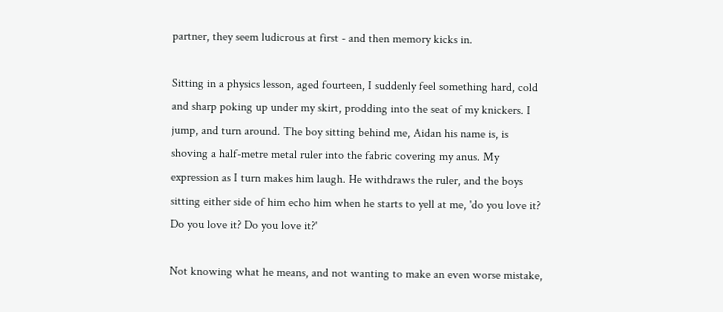partner, they seem ludicrous at first - and then memory kicks in.

Sitting in a physics lesson, aged fourteen, I suddenly feel something hard, cold and sharp poking up under my skirt, prodding into the seat of my knickers. I jump, and turn around. The boy sitting behind me, Aidan his name is, is shoving a half-metre metal ruler into the fabric covering my anus. My expression as I turn makes him laugh. He withdraws the ruler, and the boys sitting either side of him echo him when he starts to yell at me, 'do you love it? Do you love it? Do you love it?'

Not knowing what he means, and not wanting to make an even worse mistake,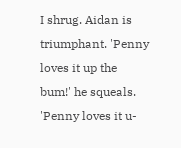I shrug. Aidan is triumphant. 'Penny loves it up the bum!' he squeals. 'Penny loves it u-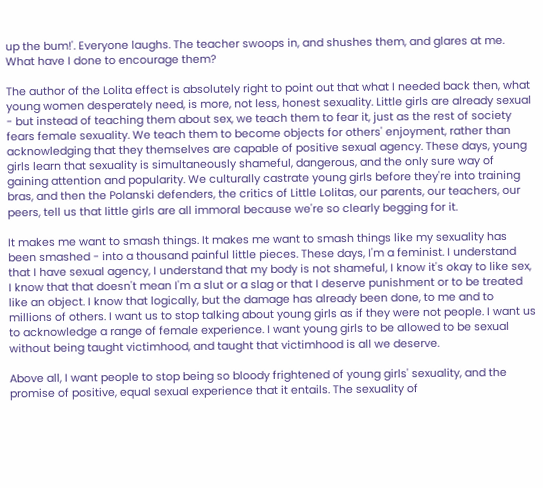up the bum!'. Everyone laughs. The teacher swoops in, and shushes them, and glares at me. What have I done to encourage them?

The author of the Lolita effect is absolutely right to point out that what I needed back then, what young women desperately need, is more, not less, honest sexuality. Little girls are already sexual - but instead of teaching them about sex, we teach them to fear it, just as the rest of society fears female sexuality. We teach them to become objects for others' enjoyment, rather than acknowledging that they themselves are capable of positive sexual agency. These days, young girls learn that sexuality is simultaneously shameful, dangerous, and the only sure way of gaining attention and popularity. We culturally castrate young girls before they're into training bras, and then the Polanski defenders, the critics of Little Lolitas, our parents, our teachers, our peers, tell us that little girls are all immoral because we're so clearly begging for it.

It makes me want to smash things. It makes me want to smash things like my sexuality has been smashed - into a thousand painful little pieces. These days, I'm a feminist. I understand that I have sexual agency, I understand that my body is not shameful, I know it's okay to like sex, I know that that doesn't mean I'm a slut or a slag or that I deserve punishment or to be treated like an object. I know that logically, but the damage has already been done, to me and to millions of others. I want us to stop talking about young girls as if they were not people. I want us to acknowledge a range of female experience. I want young girls to be allowed to be sexual without being taught victimhood, and taught that victimhood is all we deserve.

Above all, I want people to stop being so bloody frightened of young girls' sexuality, and the promise of positive, equal sexual experience that it entails. The sexuality of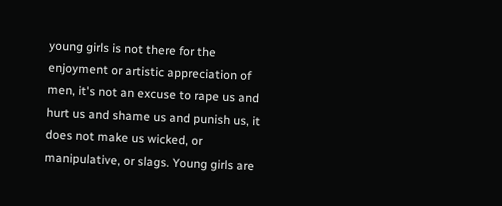young girls is not there for the enjoyment or artistic appreciation of men, it's not an excuse to rape us and hurt us and shame us and punish us, it does not make us wicked, or manipulative, or slags. Young girls are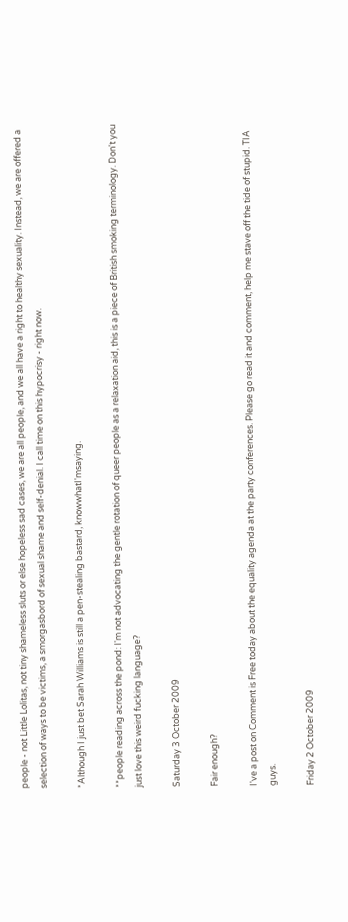people - not Little Lolitas, not tiny shameless sluts or else hopeless sad cases, we are all people, and we all have a right to healthy sexuality. Instead, we are offered a selection of ways to be victims, a smorgasbord of sexual shame and self-denial. I call time on this hypocrisy - right now.

*Although I just bet Sarah Williams is still a pen-stealing bastard, knowwhatI'msaying.

**people reading across the pond: I'm not advocating the gentle rotation of queer people as a relaxation aid, this is a piece of British smoking terminology. Don't you just love this weird fucking language?

Saturday 3 October 2009

Fair enough?

I've a post on Comment is Free today about the equality agenda at the party conferences. Please go read it and comment, help me stave off the tide of stupid. TIA guys.

Friday 2 October 2009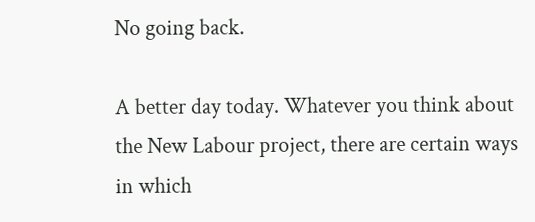No going back.

A better day today. Whatever you think about the New Labour project, there are certain ways in which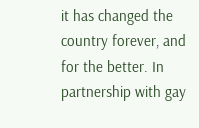it has changed the country forever, and for the better. In partnership with gay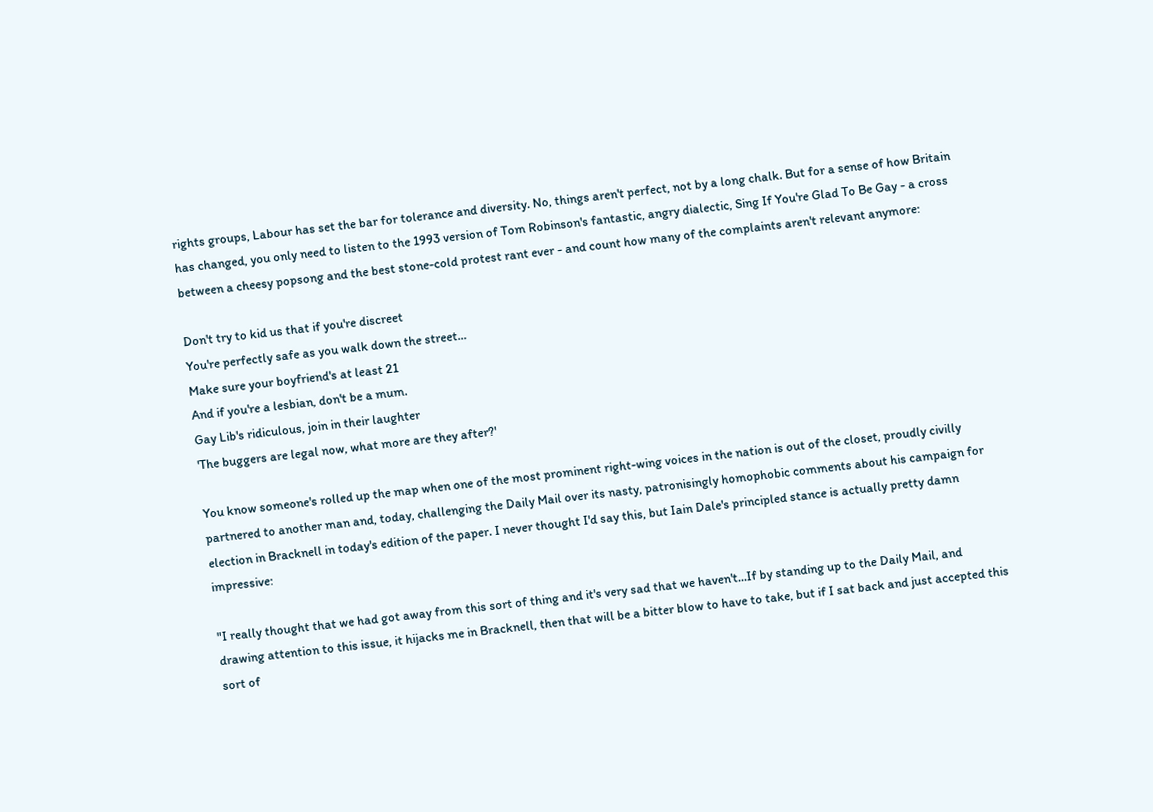rights groups, Labour has set the bar for tolerance and diversity. No, things aren't perfect, not by a long chalk. But for a sense of how Britain has changed, you only need to listen to the 1993 version of Tom Robinson's fantastic, angry dialectic, Sing If You're Glad To Be Gay - a cross between a cheesy popsong and the best stone-cold protest rant ever - and count how many of the complaints aren't relevant anymore:

Don't try to kid us that if you're discreet
You're perfectly safe as you walk down the street...
Make sure your boyfriend's at least 21
And if you're a lesbian, don't be a mum.
Gay Lib's ridiculous, join in their laughter
'The buggers are legal now, what more are they after?'

You know someone's rolled up the map when one of the most prominent right-wing voices in the nation is out of the closet, proudly civilly partnered to another man and, today, challenging the Daily Mail over its nasty, patronisingly homophobic comments about his campaign for election in Bracknell in today's edition of the paper. I never thought I'd say this, but Iain Dale's principled stance is actually pretty damn impressive:

"I really thought that we had got away from this sort of thing and it's very sad that we haven't...If by standing up to the Daily Mail, and drawing attention to this issue, it hijacks me in Bracknell, then that will be a bitter blow to have to take, but if I sat back and just accepted this sort of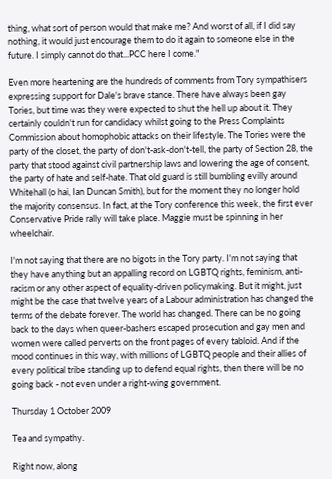thing, what sort of person would that make me? And worst of all, if I did say nothing, it would just encourage them to do it again to someone else in the future. I simply cannot do that...PCC here I come."

Even more heartening are the hundreds of comments from Tory sympathisers expressing support for Dale's brave stance. There have always been gay Tories, but time was they were expected to shut the hell up about it. They certainly couldn't run for candidacy whilst going to the Press Complaints Commission about homophobic attacks on their lifestyle. The Tories were the party of the closet, the party of don't-ask-don't-tell, the party of Section 28, the party that stood against civil partnership laws and lowering the age of consent, the party of hate and self-hate. That old guard is still bumbling evilly around Whitehall (o hai, Ian Duncan Smith), but for the moment they no longer hold the majority consensus. In fact, at the Tory conference this week, the first ever Conservative Pride rally will take place. Maggie must be spinning in her wheelchair.

I'm not saying that there are no bigots in the Tory party. I'm not saying that they have anything but an appalling record on LGBTQ rights, feminism, anti-racism or any other aspect of equality-driven policymaking. But it might, just might be the case that twelve years of a Labour administration has changed the terms of the debate forever. The world has changed. There can be no going back to the days when queer-bashers escaped prosecution and gay men and women were called perverts on the front pages of every tabloid. And if the mood continues in this way, with millions of LGBTQ people and their allies of every political tribe standing up to defend equal rights, then there will be no going back - not even under a right-wing government.

Thursday 1 October 2009

Tea and sympathy.

Right now, along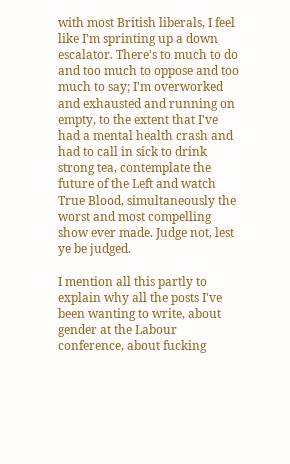with most British liberals, I feel like I'm sprinting up a down escalator. There's to much to do and too much to oppose and too much to say; I'm overworked and exhausted and running on empty, to the extent that I've had a mental health crash and had to call in sick to drink strong tea, contemplate the future of the Left and watch True Blood, simultaneously the worst and most compelling show ever made. Judge not, lest ye be judged.

I mention all this partly to explain why all the posts I've been wanting to write, about gender at the Labour conference, about fucking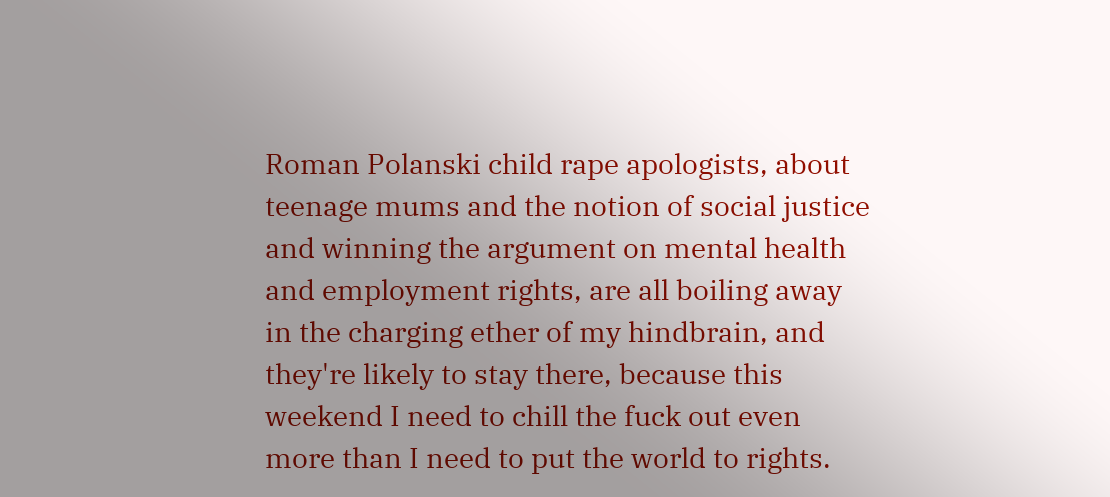Roman Polanski child rape apologists, about teenage mums and the notion of social justice and winning the argument on mental health and employment rights, are all boiling away in the charging ether of my hindbrain, and they're likely to stay there, because this weekend I need to chill the fuck out even more than I need to put the world to rights.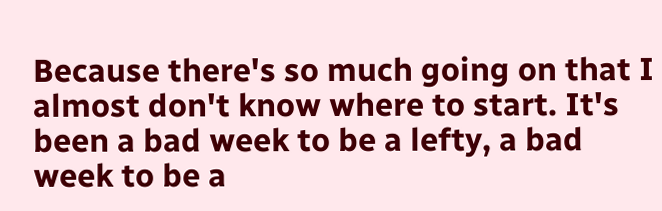Because there's so much going on that I almost don't know where to start. It's been a bad week to be a lefty, a bad week to be a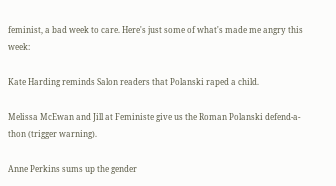feminist, a bad week to care. Here's just some of what's made me angry this week:

Kate Harding reminds Salon readers that Polanski raped a child.

Melissa McEwan and Jill at Feministe give us the Roman Polanski defend-a-thon (trigger warning).

Anne Perkins sums up the gender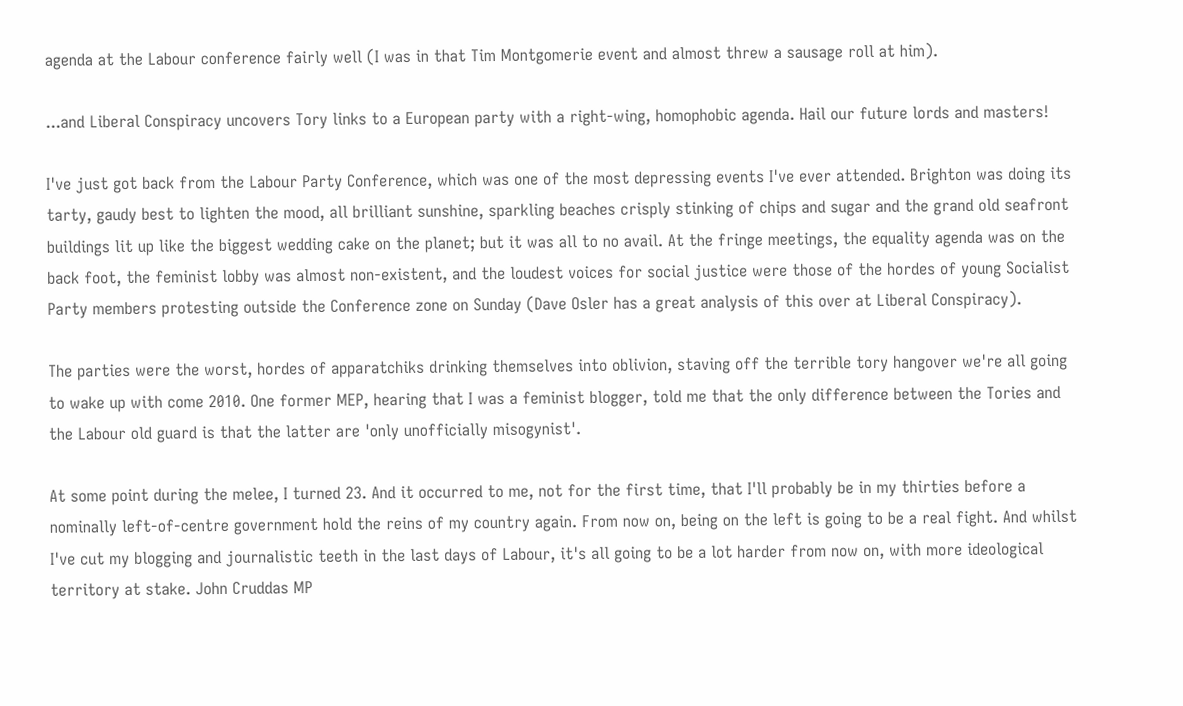agenda at the Labour conference fairly well (I was in that Tim Montgomerie event and almost threw a sausage roll at him).

...and Liberal Conspiracy uncovers Tory links to a European party with a right-wing, homophobic agenda. Hail our future lords and masters!

I've just got back from the Labour Party Conference, which was one of the most depressing events I've ever attended. Brighton was doing its tarty, gaudy best to lighten the mood, all brilliant sunshine, sparkling beaches crisply stinking of chips and sugar and the grand old seafront buildings lit up like the biggest wedding cake on the planet; but it was all to no avail. At the fringe meetings, the equality agenda was on the back foot, the feminist lobby was almost non-existent, and the loudest voices for social justice were those of the hordes of young Socialist Party members protesting outside the Conference zone on Sunday (Dave Osler has a great analysis of this over at Liberal Conspiracy).

The parties were the worst, hordes of apparatchiks drinking themselves into oblivion, staving off the terrible tory hangover we're all going to wake up with come 2010. One former MEP, hearing that I was a feminist blogger, told me that the only difference between the Tories and the Labour old guard is that the latter are 'only unofficially misogynist'.

At some point during the melee, I turned 23. And it occurred to me, not for the first time, that I'll probably be in my thirties before a nominally left-of-centre government hold the reins of my country again. From now on, being on the left is going to be a real fight. And whilst I've cut my blogging and journalistic teeth in the last days of Labour, it's all going to be a lot harder from now on, with more ideological territory at stake. John Cruddas MP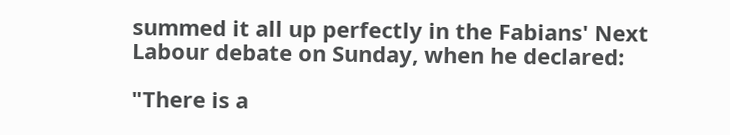summed it all up perfectly in the Fabians' Next Labour debate on Sunday, when he declared:

"There is a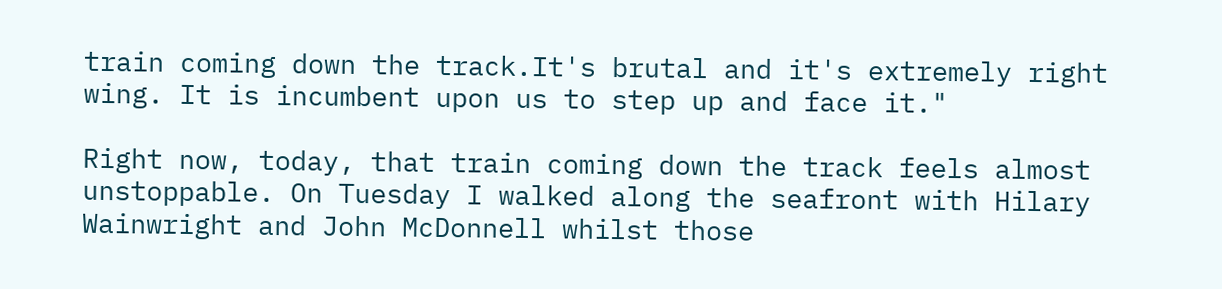train coming down the track.It's brutal and it's extremely right wing. It is incumbent upon us to step up and face it."

Right now, today, that train coming down the track feels almost unstoppable. On Tuesday I walked along the seafront with Hilary Wainwright and John McDonnell whilst those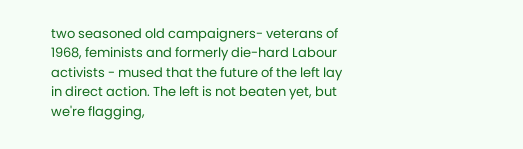two seasoned old campaigners- veterans of 1968, feminists and formerly die-hard Labour activists - mused that the future of the left lay in direct action. The left is not beaten yet, but we're flagging,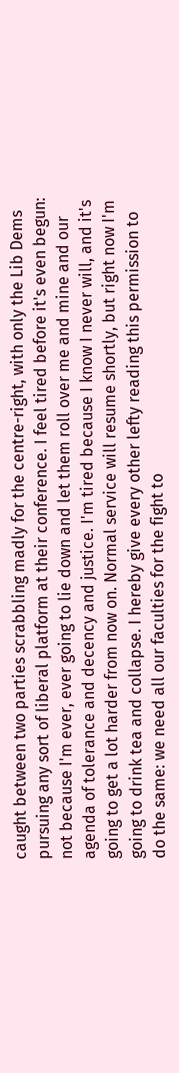caught between two parties scrabbling madly for the centre-right, with only the Lib Dems pursuing any sort of liberal platform at their conference. I feel tired before it's even begun: not because I'm ever, ever going to lie down and let them roll over me and mine and our agenda of tolerance and decency and justice. I'm tired because I know I never will, and it's going to get a lot harder from now on. Normal service will resume shortly, but right now I'm going to drink tea and collapse. I hereby give every other lefty reading this permission to do the same: we need all our faculties for the fight to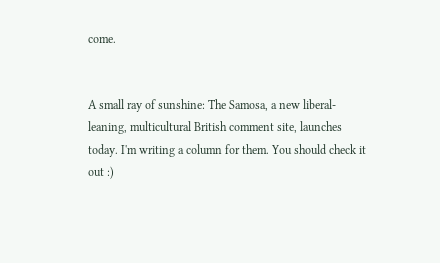come.


A small ray of sunshine: The Samosa, a new liberal-leaning, multicultural British comment site, launches today. I'm writing a column for them. You should check it out :)